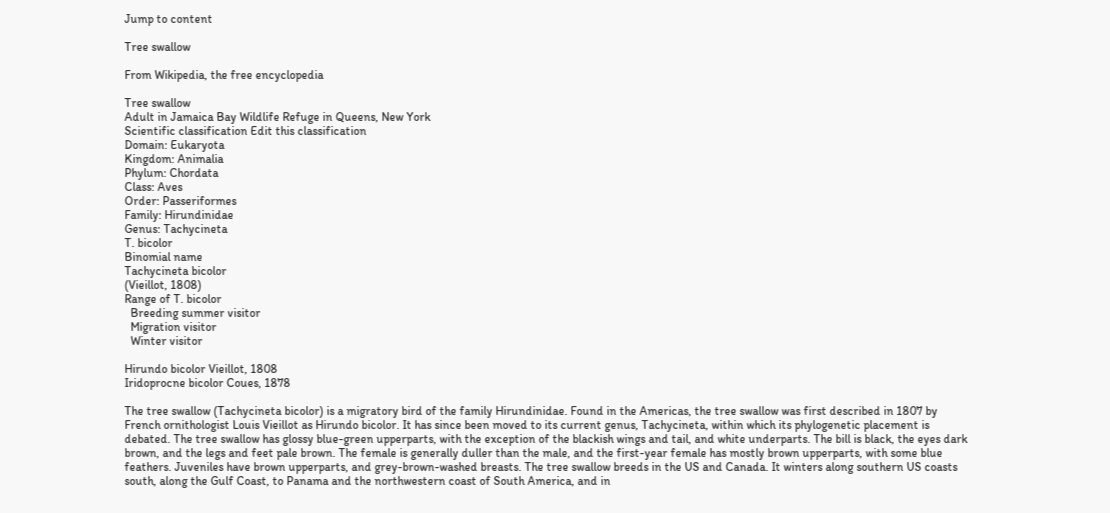Jump to content

Tree swallow

From Wikipedia, the free encyclopedia

Tree swallow
Adult in Jamaica Bay Wildlife Refuge in Queens, New York
Scientific classification Edit this classification
Domain: Eukaryota
Kingdom: Animalia
Phylum: Chordata
Class: Aves
Order: Passeriformes
Family: Hirundinidae
Genus: Tachycineta
T. bicolor
Binomial name
Tachycineta bicolor
(Vieillot, 1808)
Range of T. bicolor
  Breeding summer visitor
  Migration visitor
  Winter visitor

Hirundo bicolor Vieillot, 1808
Iridoprocne bicolor Coues, 1878

The tree swallow (Tachycineta bicolor) is a migratory bird of the family Hirundinidae. Found in the Americas, the tree swallow was first described in 1807 by French ornithologist Louis Vieillot as Hirundo bicolor. It has since been moved to its current genus, Tachycineta, within which its phylogenetic placement is debated. The tree swallow has glossy blue-green upperparts, with the exception of the blackish wings and tail, and white underparts. The bill is black, the eyes dark brown, and the legs and feet pale brown. The female is generally duller than the male, and the first-year female has mostly brown upperparts, with some blue feathers. Juveniles have brown upperparts, and grey-brown-washed breasts. The tree swallow breeds in the US and Canada. It winters along southern US coasts south, along the Gulf Coast, to Panama and the northwestern coast of South America, and in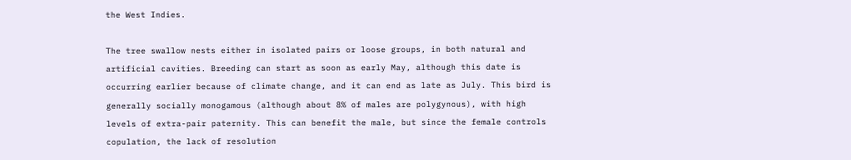the West Indies.

The tree swallow nests either in isolated pairs or loose groups, in both natural and artificial cavities. Breeding can start as soon as early May, although this date is occurring earlier because of climate change, and it can end as late as July. This bird is generally socially monogamous (although about 8% of males are polygynous), with high levels of extra-pair paternity. This can benefit the male, but since the female controls copulation, the lack of resolution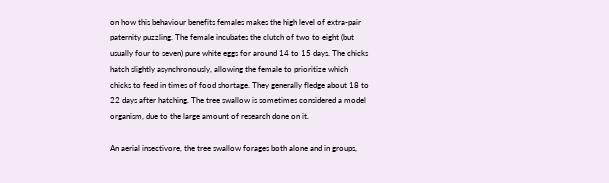on how this behaviour benefits females makes the high level of extra-pair paternity puzzling. The female incubates the clutch of two to eight (but usually four to seven) pure white eggs for around 14 to 15 days. The chicks hatch slightly asynchronously, allowing the female to prioritize which chicks to feed in times of food shortage. They generally fledge about 18 to 22 days after hatching. The tree swallow is sometimes considered a model organism, due to the large amount of research done on it.

An aerial insectivore, the tree swallow forages both alone and in groups,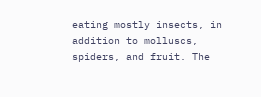eating mostly insects, in addition to molluscs, spiders, and fruit. The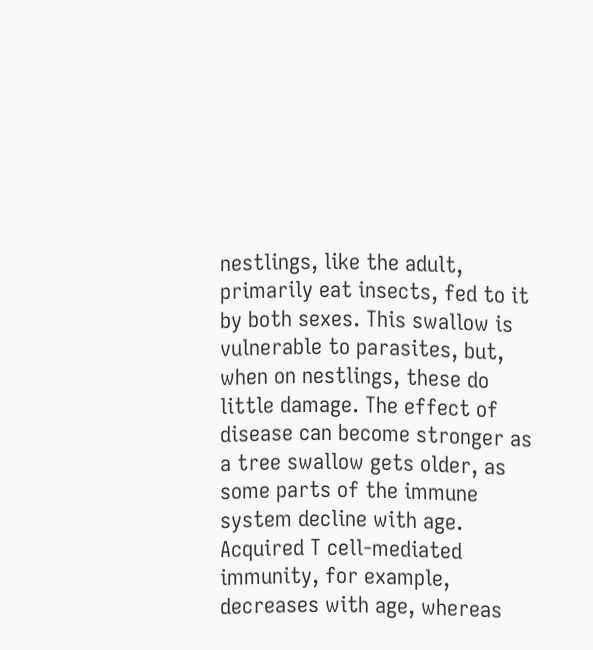nestlings, like the adult, primarily eat insects, fed to it by both sexes. This swallow is vulnerable to parasites, but, when on nestlings, these do little damage. The effect of disease can become stronger as a tree swallow gets older, as some parts of the immune system decline with age. Acquired T cell-mediated immunity, for example, decreases with age, whereas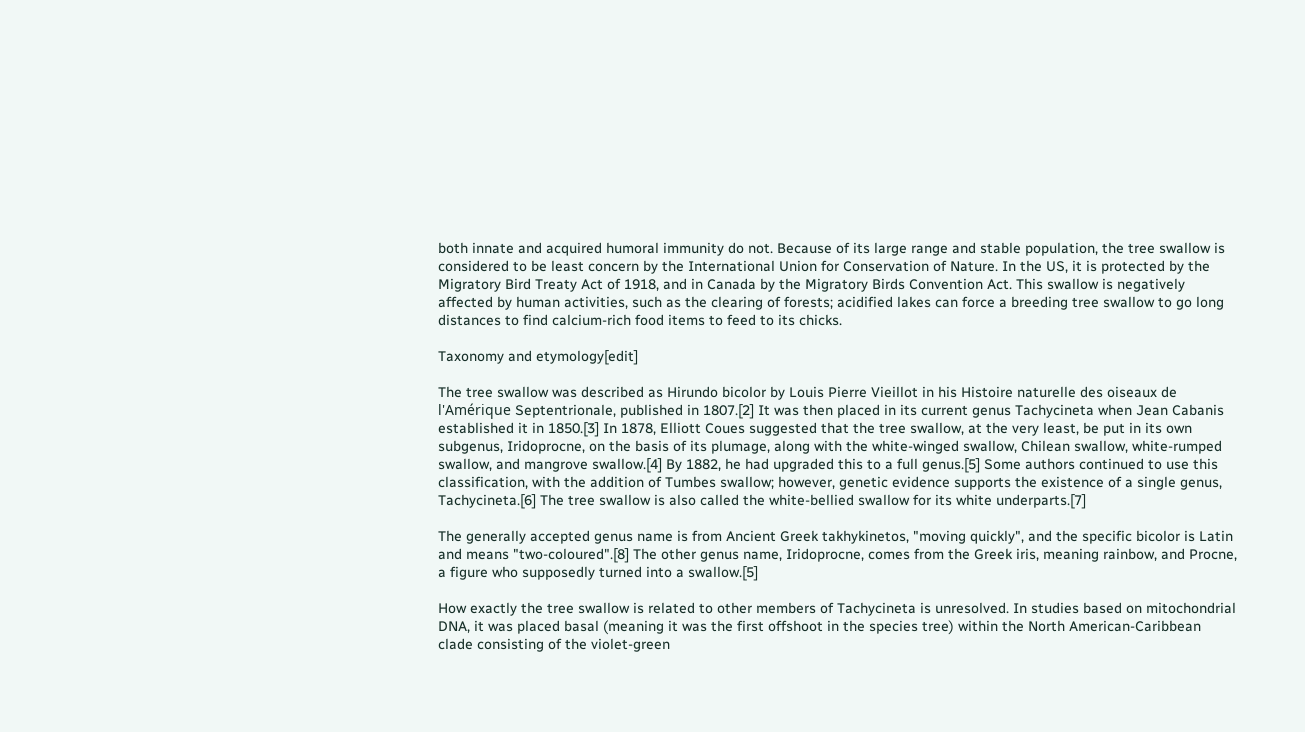both innate and acquired humoral immunity do not. Because of its large range and stable population, the tree swallow is considered to be least concern by the International Union for Conservation of Nature. In the US, it is protected by the Migratory Bird Treaty Act of 1918, and in Canada by the Migratory Birds Convention Act. This swallow is negatively affected by human activities, such as the clearing of forests; acidified lakes can force a breeding tree swallow to go long distances to find calcium-rich food items to feed to its chicks.

Taxonomy and etymology[edit]

The tree swallow was described as Hirundo bicolor by Louis Pierre Vieillot in his Histoire naturelle des oiseaux de l'Amérique Septentrionale, published in 1807.[2] It was then placed in its current genus Tachycineta when Jean Cabanis established it in 1850.[3] In 1878, Elliott Coues suggested that the tree swallow, at the very least, be put in its own subgenus, Iridoprocne, on the basis of its plumage, along with the white-winged swallow, Chilean swallow, white-rumped swallow, and mangrove swallow.[4] By 1882, he had upgraded this to a full genus.[5] Some authors continued to use this classification, with the addition of Tumbes swallow; however, genetic evidence supports the existence of a single genus, Tachycineta.[6] The tree swallow is also called the white-bellied swallow for its white underparts.[7]

The generally accepted genus name is from Ancient Greek takhykinetos, "moving quickly", and the specific bicolor is Latin and means "two-coloured".[8] The other genus name, Iridoprocne, comes from the Greek iris, meaning rainbow, and Procne, a figure who supposedly turned into a swallow.[5]

How exactly the tree swallow is related to other members of Tachycineta is unresolved. In studies based on mitochondrial DNA, it was placed basal (meaning it was the first offshoot in the species tree) within the North American-Caribbean clade consisting of the violet-green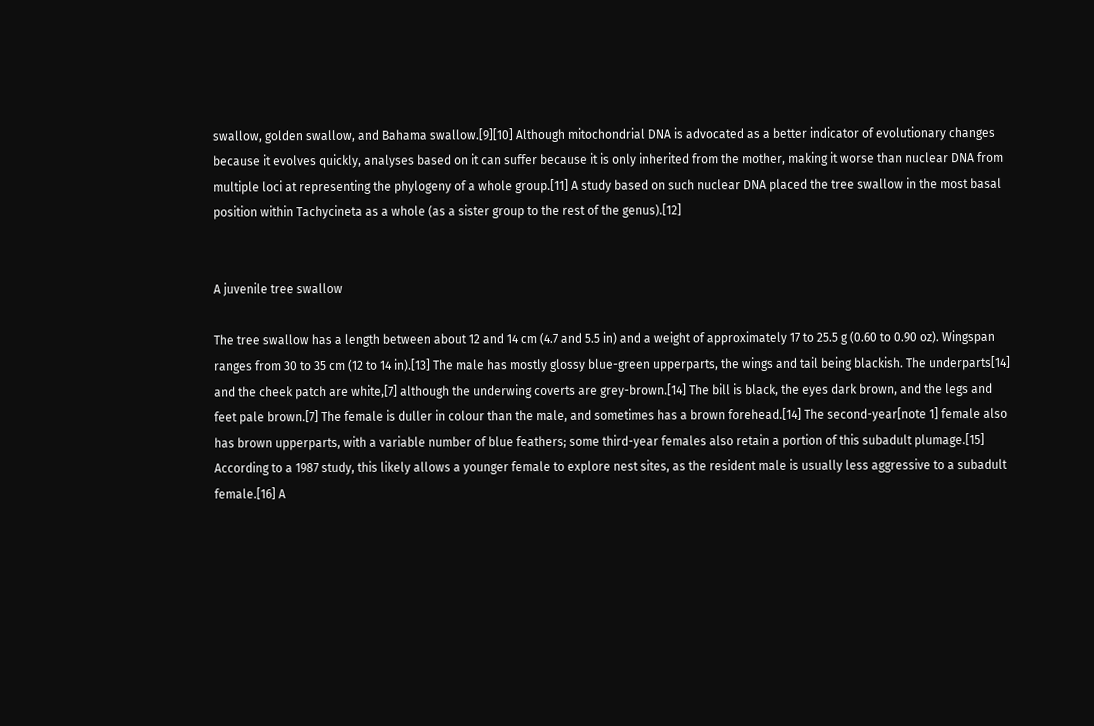swallow, golden swallow, and Bahama swallow.[9][10] Although mitochondrial DNA is advocated as a better indicator of evolutionary changes because it evolves quickly, analyses based on it can suffer because it is only inherited from the mother, making it worse than nuclear DNA from multiple loci at representing the phylogeny of a whole group.[11] A study based on such nuclear DNA placed the tree swallow in the most basal position within Tachycineta as a whole (as a sister group to the rest of the genus).[12]


A juvenile tree swallow

The tree swallow has a length between about 12 and 14 cm (4.7 and 5.5 in) and a weight of approximately 17 to 25.5 g (0.60 to 0.90 oz). Wingspan ranges from 30 to 35 cm (12 to 14 in).[13] The male has mostly glossy blue-green upperparts, the wings and tail being blackish. The underparts[14] and the cheek patch are white,[7] although the underwing coverts are grey-brown.[14] The bill is black, the eyes dark brown, and the legs and feet pale brown.[7] The female is duller in colour than the male, and sometimes has a brown forehead.[14] The second-year[note 1] female also has brown upperparts, with a variable number of blue feathers; some third-year females also retain a portion of this subadult plumage.[15] According to a 1987 study, this likely allows a younger female to explore nest sites, as the resident male is usually less aggressive to a subadult female.[16] A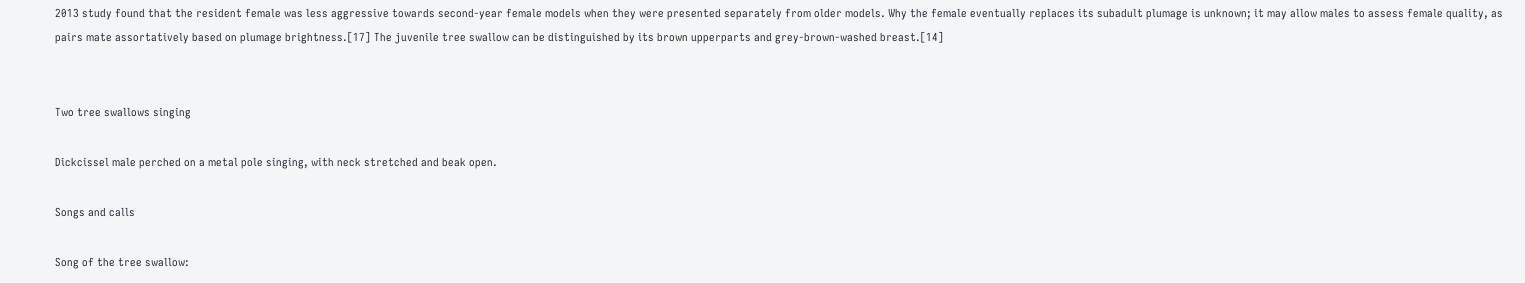2013 study found that the resident female was less aggressive towards second-year female models when they were presented separately from older models. Why the female eventually replaces its subadult plumage is unknown; it may allow males to assess female quality, as pairs mate assortatively based on plumage brightness.[17] The juvenile tree swallow can be distinguished by its brown upperparts and grey-brown-washed breast.[14]


Two tree swallows singing

Dickcissel male perched on a metal pole singing, with neck stretched and beak open.

Songs and calls

Song of the tree swallow: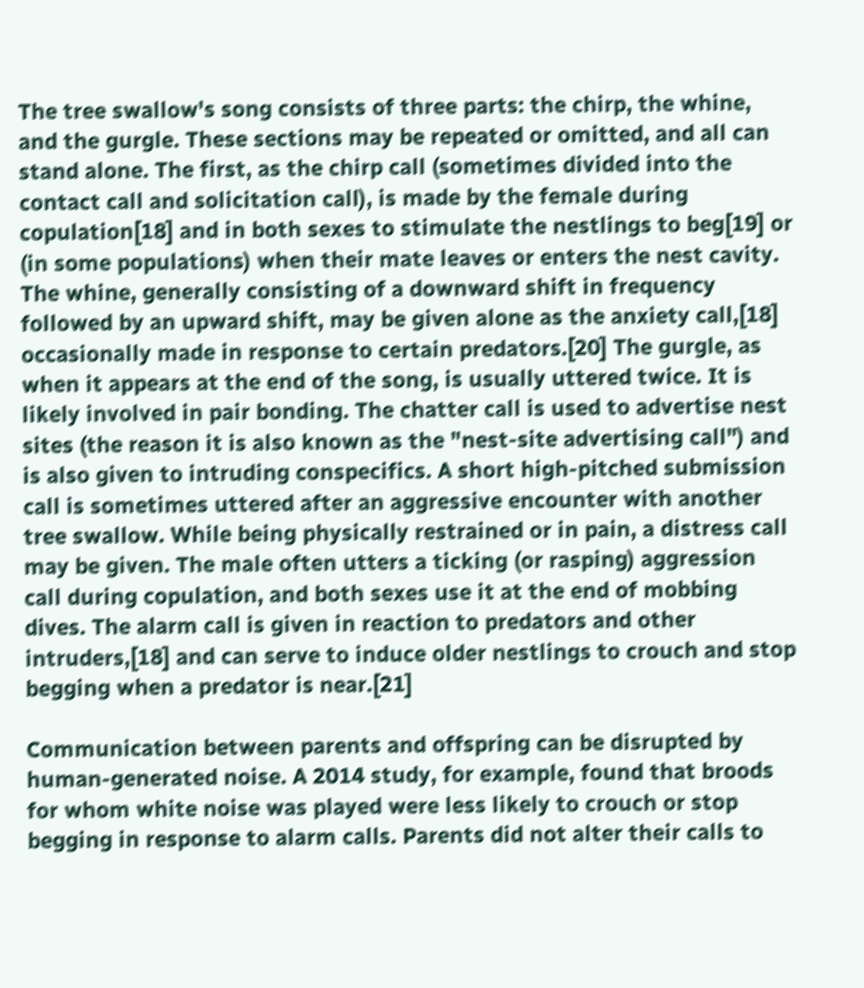The tree swallow's song consists of three parts: the chirp, the whine, and the gurgle. These sections may be repeated or omitted, and all can stand alone. The first, as the chirp call (sometimes divided into the contact call and solicitation call), is made by the female during copulation[18] and in both sexes to stimulate the nestlings to beg[19] or (in some populations) when their mate leaves or enters the nest cavity. The whine, generally consisting of a downward shift in frequency followed by an upward shift, may be given alone as the anxiety call,[18] occasionally made in response to certain predators.[20] The gurgle, as when it appears at the end of the song, is usually uttered twice. It is likely involved in pair bonding. The chatter call is used to advertise nest sites (the reason it is also known as the "nest-site advertising call") and is also given to intruding conspecifics. A short high-pitched submission call is sometimes uttered after an aggressive encounter with another tree swallow. While being physically restrained or in pain, a distress call may be given. The male often utters a ticking (or rasping) aggression call during copulation, and both sexes use it at the end of mobbing dives. The alarm call is given in reaction to predators and other intruders,[18] and can serve to induce older nestlings to crouch and stop begging when a predator is near.[21]

Communication between parents and offspring can be disrupted by human-generated noise. A 2014 study, for example, found that broods for whom white noise was played were less likely to crouch or stop begging in response to alarm calls. Parents did not alter their calls to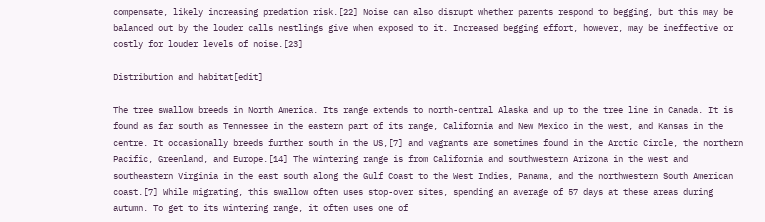compensate, likely increasing predation risk.[22] Noise can also disrupt whether parents respond to begging, but this may be balanced out by the louder calls nestlings give when exposed to it. Increased begging effort, however, may be ineffective or costly for louder levels of noise.[23]

Distribution and habitat[edit]

The tree swallow breeds in North America. Its range extends to north-central Alaska and up to the tree line in Canada. It is found as far south as Tennessee in the eastern part of its range, California and New Mexico in the west, and Kansas in the centre. It occasionally breeds further south in the US,[7] and vagrants are sometimes found in the Arctic Circle, the northern Pacific, Greenland, and Europe.[14] The wintering range is from California and southwestern Arizona in the west and southeastern Virginia in the east south along the Gulf Coast to the West Indies, Panama, and the northwestern South American coast.[7] While migrating, this swallow often uses stop-over sites, spending an average of 57 days at these areas during autumn. To get to its wintering range, it often uses one of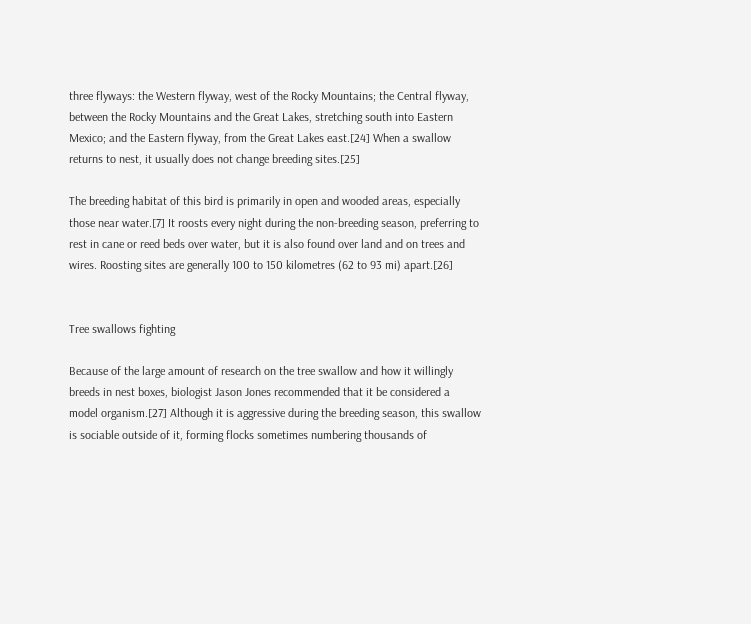three flyways: the Western flyway, west of the Rocky Mountains; the Central flyway, between the Rocky Mountains and the Great Lakes, stretching south into Eastern Mexico; and the Eastern flyway, from the Great Lakes east.[24] When a swallow returns to nest, it usually does not change breeding sites.[25]

The breeding habitat of this bird is primarily in open and wooded areas, especially those near water.[7] It roosts every night during the non-breeding season, preferring to rest in cane or reed beds over water, but it is also found over land and on trees and wires. Roosting sites are generally 100 to 150 kilometres (62 to 93 mi) apart.[26]


Tree swallows fighting

Because of the large amount of research on the tree swallow and how it willingly breeds in nest boxes, biologist Jason Jones recommended that it be considered a model organism.[27] Although it is aggressive during the breeding season, this swallow is sociable outside of it, forming flocks sometimes numbering thousands of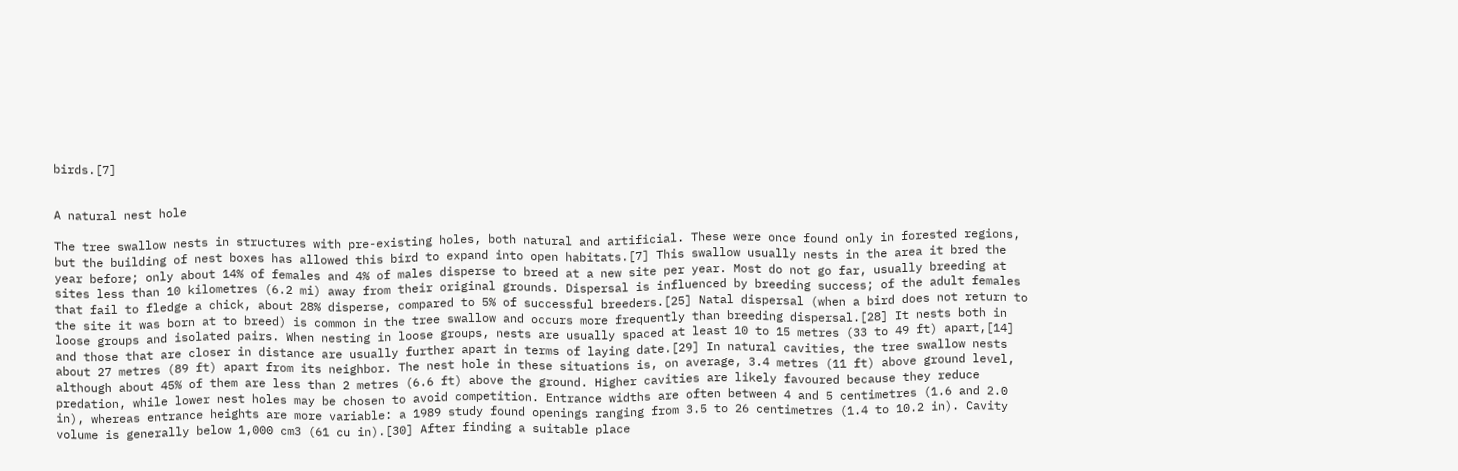birds.[7]


A natural nest hole

The tree swallow nests in structures with pre-existing holes, both natural and artificial. These were once found only in forested regions, but the building of nest boxes has allowed this bird to expand into open habitats.[7] This swallow usually nests in the area it bred the year before; only about 14% of females and 4% of males disperse to breed at a new site per year. Most do not go far, usually breeding at sites less than 10 kilometres (6.2 mi) away from their original grounds. Dispersal is influenced by breeding success; of the adult females that fail to fledge a chick, about 28% disperse, compared to 5% of successful breeders.[25] Natal dispersal (when a bird does not return to the site it was born at to breed) is common in the tree swallow and occurs more frequently than breeding dispersal.[28] It nests both in loose groups and isolated pairs. When nesting in loose groups, nests are usually spaced at least 10 to 15 metres (33 to 49 ft) apart,[14] and those that are closer in distance are usually further apart in terms of laying date.[29] In natural cavities, the tree swallow nests about 27 metres (89 ft) apart from its neighbor. The nest hole in these situations is, on average, 3.4 metres (11 ft) above ground level, although about 45% of them are less than 2 metres (6.6 ft) above the ground. Higher cavities are likely favoured because they reduce predation, while lower nest holes may be chosen to avoid competition. Entrance widths are often between 4 and 5 centimetres (1.6 and 2.0 in), whereas entrance heights are more variable: a 1989 study found openings ranging from 3.5 to 26 centimetres (1.4 to 10.2 in). Cavity volume is generally below 1,000 cm3 (61 cu in).[30] After finding a suitable place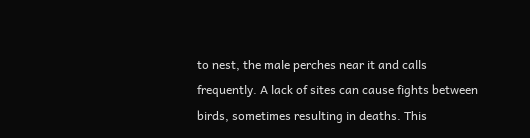to nest, the male perches near it and calls frequently. A lack of sites can cause fights between birds, sometimes resulting in deaths. This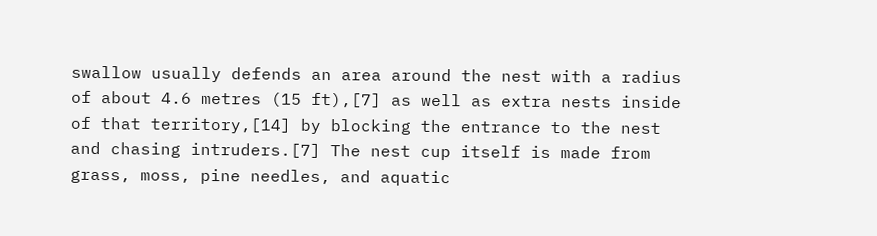swallow usually defends an area around the nest with a radius of about 4.6 metres (15 ft),[7] as well as extra nests inside of that territory,[14] by blocking the entrance to the nest and chasing intruders.[7] The nest cup itself is made from grass, moss, pine needles, and aquatic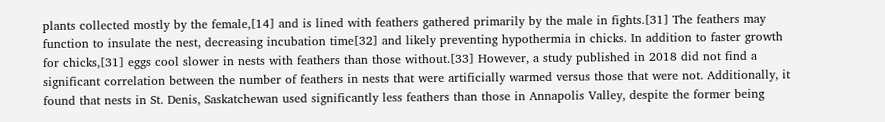plants collected mostly by the female,[14] and is lined with feathers gathered primarily by the male in fights.[31] The feathers may function to insulate the nest, decreasing incubation time[32] and likely preventing hypothermia in chicks. In addition to faster growth for chicks,[31] eggs cool slower in nests with feathers than those without.[33] However, a study published in 2018 did not find a significant correlation between the number of feathers in nests that were artificially warmed versus those that were not. Additionally, it found that nests in St. Denis, Saskatchewan used significantly less feathers than those in Annapolis Valley, despite the former being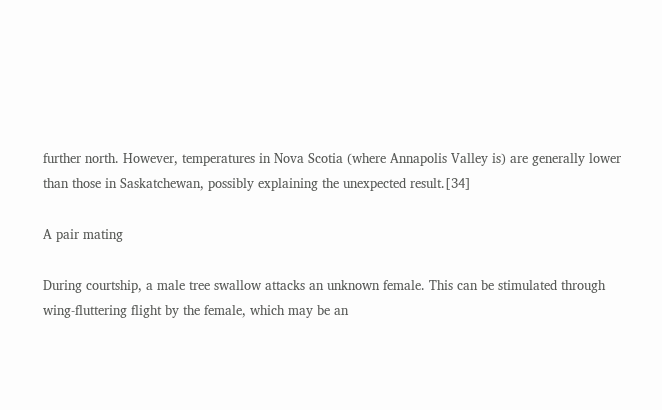further north. However, temperatures in Nova Scotia (where Annapolis Valley is) are generally lower than those in Saskatchewan, possibly explaining the unexpected result.[34]

A pair mating

During courtship, a male tree swallow attacks an unknown female. This can be stimulated through wing-fluttering flight by the female, which may be an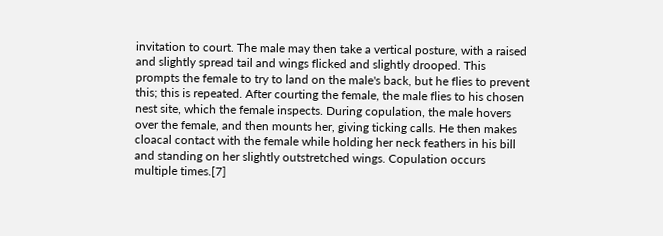invitation to court. The male may then take a vertical posture, with a raised and slightly spread tail and wings flicked and slightly drooped. This prompts the female to try to land on the male's back, but he flies to prevent this; this is repeated. After courting the female, the male flies to his chosen nest site, which the female inspects. During copulation, the male hovers over the female, and then mounts her, giving ticking calls. He then makes cloacal contact with the female while holding her neck feathers in his bill and standing on her slightly outstretched wings. Copulation occurs multiple times.[7]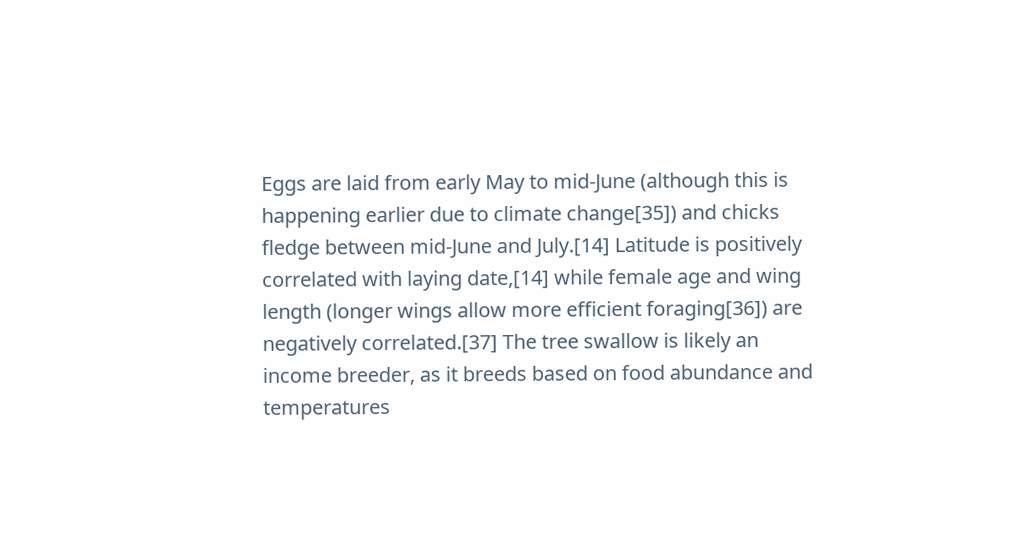Eggs are laid from early May to mid-June (although this is happening earlier due to climate change[35]) and chicks fledge between mid-June and July.[14] Latitude is positively correlated with laying date,[14] while female age and wing length (longer wings allow more efficient foraging[36]) are negatively correlated.[37] The tree swallow is likely an income breeder, as it breeds based on food abundance and temperatures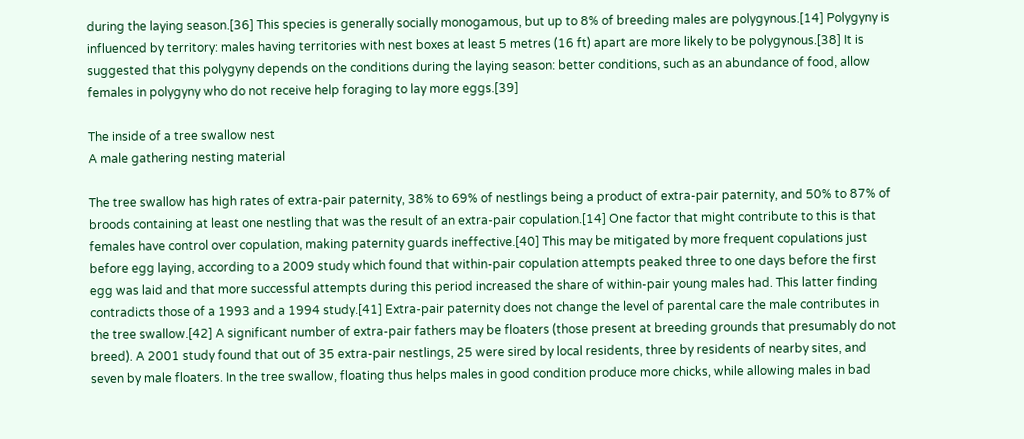during the laying season.[36] This species is generally socially monogamous, but up to 8% of breeding males are polygynous.[14] Polygyny is influenced by territory: males having territories with nest boxes at least 5 metres (16 ft) apart are more likely to be polygynous.[38] It is suggested that this polygyny depends on the conditions during the laying season: better conditions, such as an abundance of food, allow females in polygyny who do not receive help foraging to lay more eggs.[39]

The inside of a tree swallow nest
A male gathering nesting material

The tree swallow has high rates of extra-pair paternity, 38% to 69% of nestlings being a product of extra-pair paternity, and 50% to 87% of broods containing at least one nestling that was the result of an extra-pair copulation.[14] One factor that might contribute to this is that females have control over copulation, making paternity guards ineffective.[40] This may be mitigated by more frequent copulations just before egg laying, according to a 2009 study which found that within-pair copulation attempts peaked three to one days before the first egg was laid and that more successful attempts during this period increased the share of within-pair young males had. This latter finding contradicts those of a 1993 and a 1994 study.[41] Extra-pair paternity does not change the level of parental care the male contributes in the tree swallow.[42] A significant number of extra-pair fathers may be floaters (those present at breeding grounds that presumably do not breed). A 2001 study found that out of 35 extra-pair nestlings, 25 were sired by local residents, three by residents of nearby sites, and seven by male floaters. In the tree swallow, floating thus helps males in good condition produce more chicks, while allowing males in bad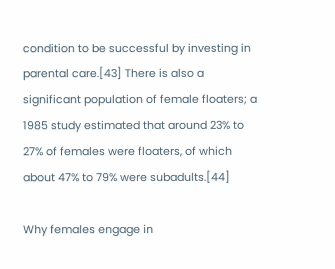condition to be successful by investing in parental care.[43] There is also a significant population of female floaters; a 1985 study estimated that around 23% to 27% of females were floaters, of which about 47% to 79% were subadults.[44]

Why females engage in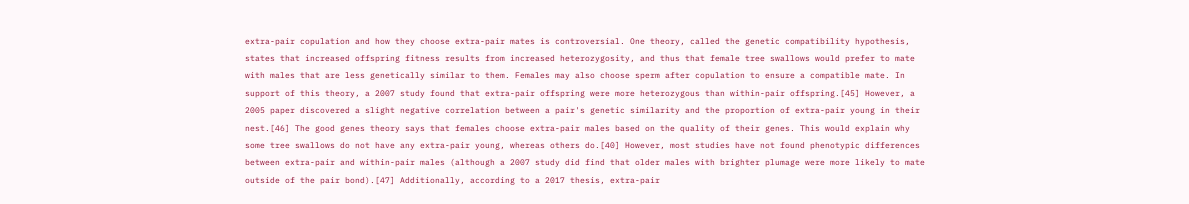extra-pair copulation and how they choose extra-pair mates is controversial. One theory, called the genetic compatibility hypothesis, states that increased offspring fitness results from increased heterozygosity, and thus that female tree swallows would prefer to mate with males that are less genetically similar to them. Females may also choose sperm after copulation to ensure a compatible mate. In support of this theory, a 2007 study found that extra-pair offspring were more heterozygous than within-pair offspring.[45] However, a 2005 paper discovered a slight negative correlation between a pair's genetic similarity and the proportion of extra-pair young in their nest.[46] The good genes theory says that females choose extra-pair males based on the quality of their genes. This would explain why some tree swallows do not have any extra-pair young, whereas others do.[40] However, most studies have not found phenotypic differences between extra-pair and within-pair males (although a 2007 study did find that older males with brighter plumage were more likely to mate outside of the pair bond).[47] Additionally, according to a 2017 thesis, extra-pair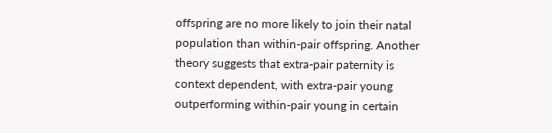offspring are no more likely to join their natal population than within-pair offspring. Another theory suggests that extra-pair paternity is context dependent, with extra-pair young outperforming within-pair young in certain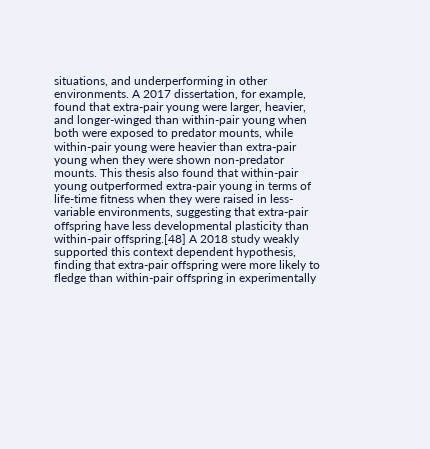situations, and underperforming in other environments. A 2017 dissertation, for example, found that extra-pair young were larger, heavier, and longer-winged than within-pair young when both were exposed to predator mounts, while within-pair young were heavier than extra-pair young when they were shown non-predator mounts. This thesis also found that within-pair young outperformed extra-pair young in terms of life-time fitness when they were raised in less-variable environments, suggesting that extra-pair offspring have less developmental plasticity than within-pair offspring.[48] A 2018 study weakly supported this context dependent hypothesis, finding that extra-pair offspring were more likely to fledge than within-pair offspring in experimentally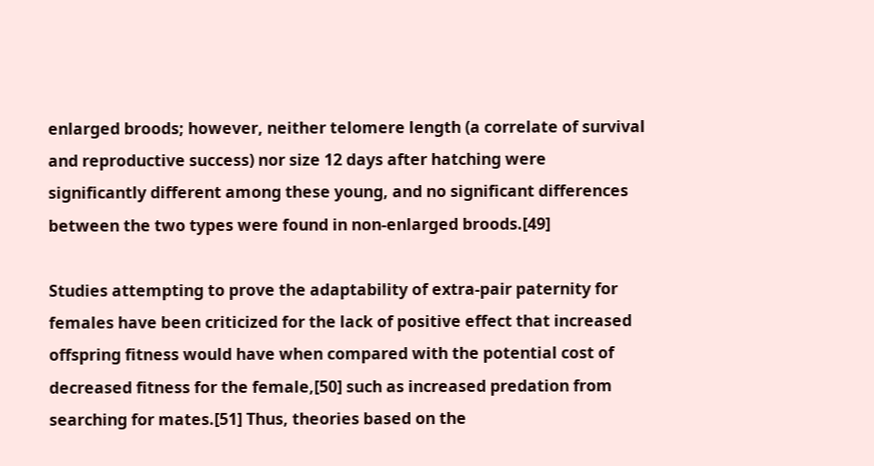enlarged broods; however, neither telomere length (a correlate of survival and reproductive success) nor size 12 days after hatching were significantly different among these young, and no significant differences between the two types were found in non-enlarged broods.[49]

Studies attempting to prove the adaptability of extra-pair paternity for females have been criticized for the lack of positive effect that increased offspring fitness would have when compared with the potential cost of decreased fitness for the female,[50] such as increased predation from searching for mates.[51] Thus, theories based on the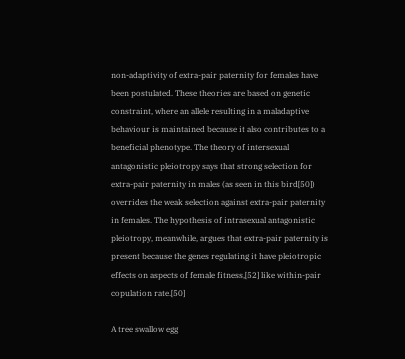non-adaptivity of extra-pair paternity for females have been postulated. These theories are based on genetic constraint, where an allele resulting in a maladaptive behaviour is maintained because it also contributes to a beneficial phenotype. The theory of intersexual antagonistic pleiotropy says that strong selection for extra-pair paternity in males (as seen in this bird[50]) overrides the weak selection against extra-pair paternity in females. The hypothesis of intrasexual antagonistic pleiotropy, meanwhile, argues that extra-pair paternity is present because the genes regulating it have pleiotropic effects on aspects of female fitness,[52] like within-pair copulation rate.[50]

A tree swallow egg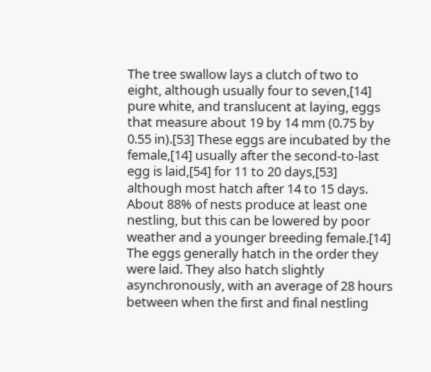The tree swallow lays a clutch of two to eight, although usually four to seven,[14] pure white, and translucent at laying, eggs that measure about 19 by 14 mm (0.75 by 0.55 in).[53] These eggs are incubated by the female,[14] usually after the second-to-last egg is laid,[54] for 11 to 20 days,[53] although most hatch after 14 to 15 days. About 88% of nests produce at least one nestling, but this can be lowered by poor weather and a younger breeding female.[14] The eggs generally hatch in the order they were laid. They also hatch slightly asynchronously, with an average of 28 hours between when the first and final nestling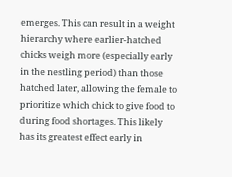emerges. This can result in a weight hierarchy where earlier-hatched chicks weigh more (especially early in the nestling period) than those hatched later, allowing the female to prioritize which chick to give food to during food shortages. This likely has its greatest effect early in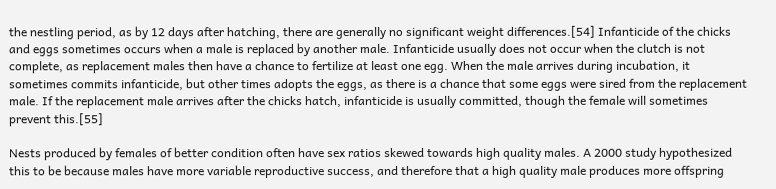the nestling period, as by 12 days after hatching, there are generally no significant weight differences.[54] Infanticide of the chicks and eggs sometimes occurs when a male is replaced by another male. Infanticide usually does not occur when the clutch is not complete, as replacement males then have a chance to fertilize at least one egg. When the male arrives during incubation, it sometimes commits infanticide, but other times adopts the eggs, as there is a chance that some eggs were sired from the replacement male. If the replacement male arrives after the chicks hatch, infanticide is usually committed, though the female will sometimes prevent this.[55]

Nests produced by females of better condition often have sex ratios skewed towards high quality males. A 2000 study hypothesized this to be because males have more variable reproductive success, and therefore that a high quality male produces more offspring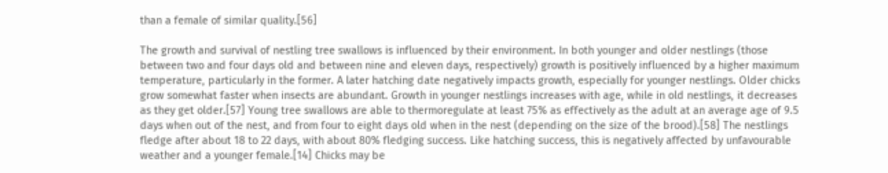than a female of similar quality.[56]

The growth and survival of nestling tree swallows is influenced by their environment. In both younger and older nestlings (those between two and four days old and between nine and eleven days, respectively) growth is positively influenced by a higher maximum temperature, particularly in the former. A later hatching date negatively impacts growth, especially for younger nestlings. Older chicks grow somewhat faster when insects are abundant. Growth in younger nestlings increases with age, while in old nestlings, it decreases as they get older.[57] Young tree swallows are able to thermoregulate at least 75% as effectively as the adult at an average age of 9.5 days when out of the nest, and from four to eight days old when in the nest (depending on the size of the brood).[58] The nestlings fledge after about 18 to 22 days, with about 80% fledging success. Like hatching success, this is negatively affected by unfavourable weather and a younger female.[14] Chicks may be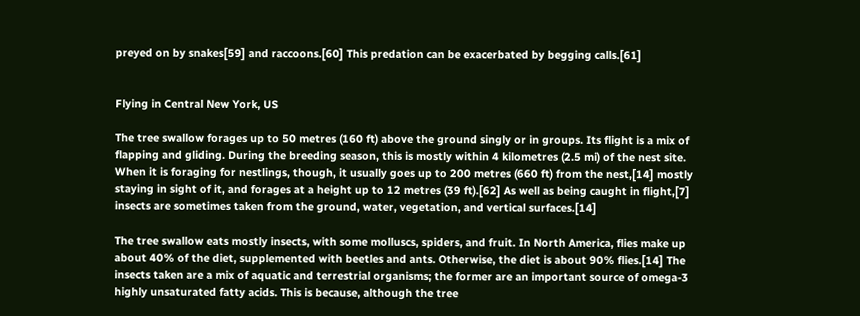preyed on by snakes[59] and raccoons.[60] This predation can be exacerbated by begging calls.[61]


Flying in Central New York, US

The tree swallow forages up to 50 metres (160 ft) above the ground singly or in groups. Its flight is a mix of flapping and gliding. During the breeding season, this is mostly within 4 kilometres (2.5 mi) of the nest site. When it is foraging for nestlings, though, it usually goes up to 200 metres (660 ft) from the nest,[14] mostly staying in sight of it, and forages at a height up to 12 metres (39 ft).[62] As well as being caught in flight,[7] insects are sometimes taken from the ground, water, vegetation, and vertical surfaces.[14]

The tree swallow eats mostly insects, with some molluscs, spiders, and fruit. In North America, flies make up about 40% of the diet, supplemented with beetles and ants. Otherwise, the diet is about 90% flies.[14] The insects taken are a mix of aquatic and terrestrial organisms; the former are an important source of omega-3 highly unsaturated fatty acids. This is because, although the tree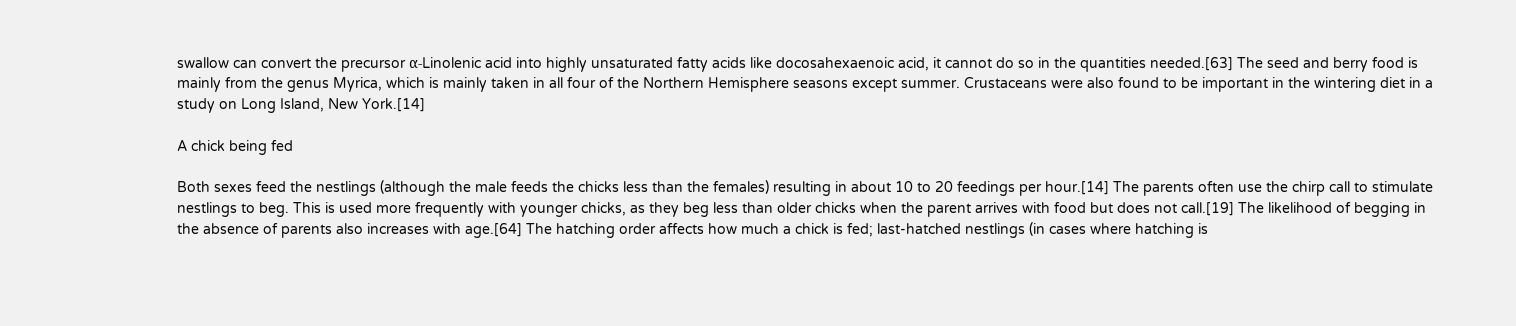swallow can convert the precursor α-Linolenic acid into highly unsaturated fatty acids like docosahexaenoic acid, it cannot do so in the quantities needed.[63] The seed and berry food is mainly from the genus Myrica, which is mainly taken in all four of the Northern Hemisphere seasons except summer. Crustaceans were also found to be important in the wintering diet in a study on Long Island, New York.[14]

A chick being fed

Both sexes feed the nestlings (although the male feeds the chicks less than the females) resulting in about 10 to 20 feedings per hour.[14] The parents often use the chirp call to stimulate nestlings to beg. This is used more frequently with younger chicks, as they beg less than older chicks when the parent arrives with food but does not call.[19] The likelihood of begging in the absence of parents also increases with age.[64] The hatching order affects how much a chick is fed; last-hatched nestlings (in cases where hatching is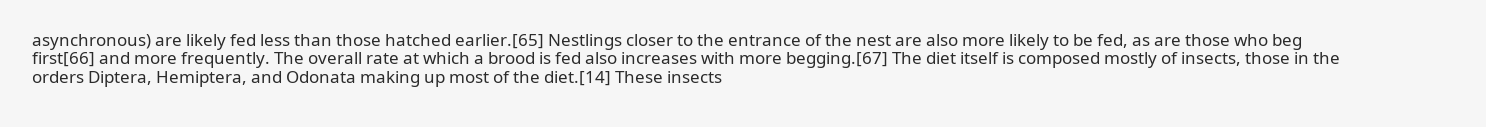asynchronous) are likely fed less than those hatched earlier.[65] Nestlings closer to the entrance of the nest are also more likely to be fed, as are those who beg first[66] and more frequently. The overall rate at which a brood is fed also increases with more begging.[67] The diet itself is composed mostly of insects, those in the orders Diptera, Hemiptera, and Odonata making up most of the diet.[14] These insects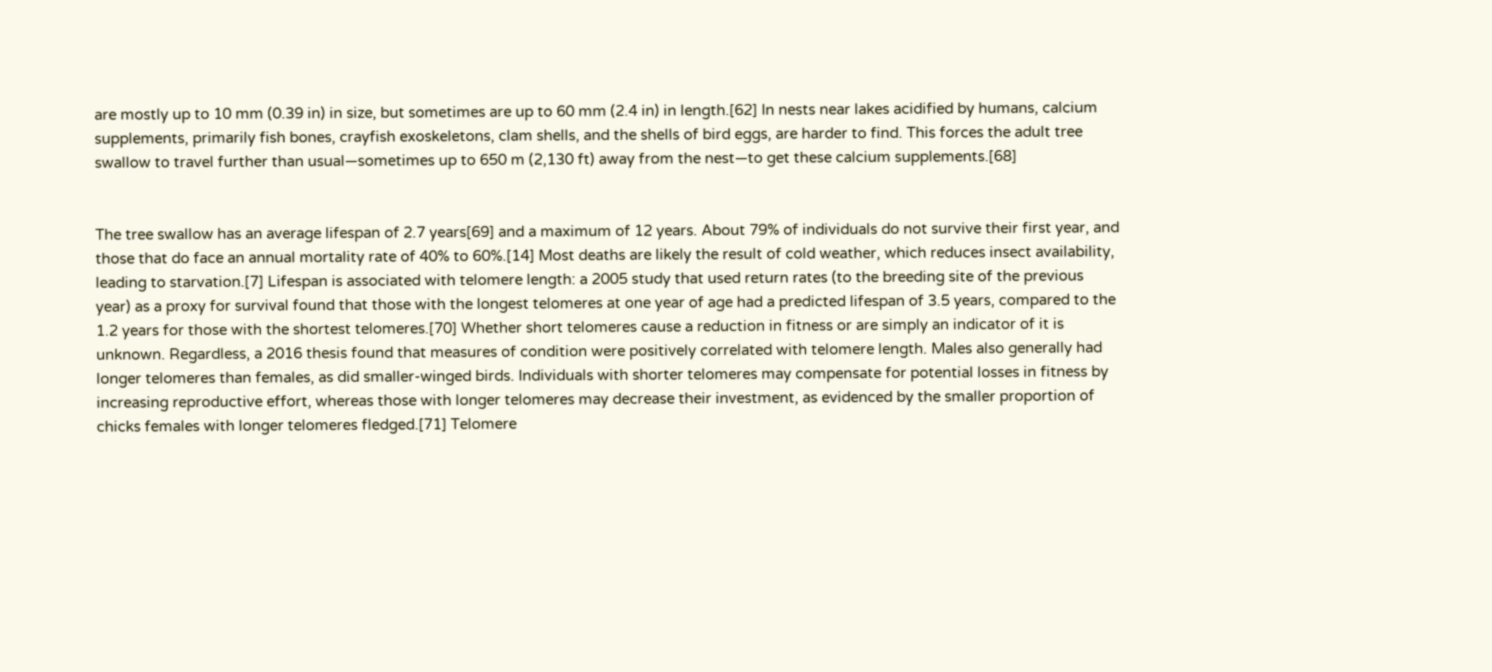are mostly up to 10 mm (0.39 in) in size, but sometimes are up to 60 mm (2.4 in) in length.[62] In nests near lakes acidified by humans, calcium supplements, primarily fish bones, crayfish exoskeletons, clam shells, and the shells of bird eggs, are harder to find. This forces the adult tree swallow to travel further than usual—sometimes up to 650 m (2,130 ft) away from the nest—to get these calcium supplements.[68]


The tree swallow has an average lifespan of 2.7 years[69] and a maximum of 12 years. About 79% of individuals do not survive their first year, and those that do face an annual mortality rate of 40% to 60%.[14] Most deaths are likely the result of cold weather, which reduces insect availability, leading to starvation.[7] Lifespan is associated with telomere length: a 2005 study that used return rates (to the breeding site of the previous year) as a proxy for survival found that those with the longest telomeres at one year of age had a predicted lifespan of 3.5 years, compared to the 1.2 years for those with the shortest telomeres.[70] Whether short telomeres cause a reduction in fitness or are simply an indicator of it is unknown. Regardless, a 2016 thesis found that measures of condition were positively correlated with telomere length. Males also generally had longer telomeres than females, as did smaller-winged birds. Individuals with shorter telomeres may compensate for potential losses in fitness by increasing reproductive effort, whereas those with longer telomeres may decrease their investment, as evidenced by the smaller proportion of chicks females with longer telomeres fledged.[71] Telomere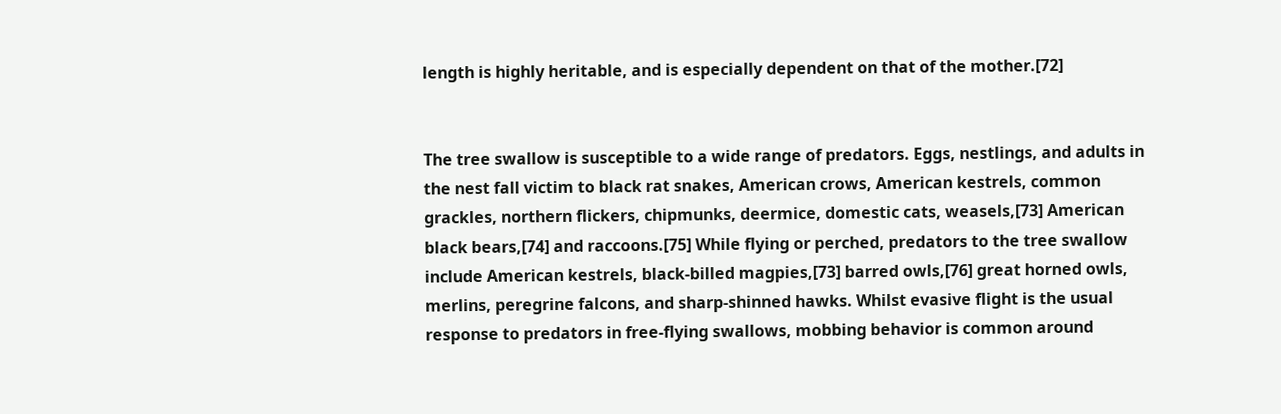length is highly heritable, and is especially dependent on that of the mother.[72]


The tree swallow is susceptible to a wide range of predators. Eggs, nestlings, and adults in the nest fall victim to black rat snakes, American crows, American kestrels, common grackles, northern flickers, chipmunks, deermice, domestic cats, weasels,[73] American black bears,[74] and raccoons.[75] While flying or perched, predators to the tree swallow include American kestrels, black-billed magpies,[73] barred owls,[76] great horned owls, merlins, peregrine falcons, and sharp-shinned hawks. Whilst evasive flight is the usual response to predators in free-flying swallows, mobbing behavior is common around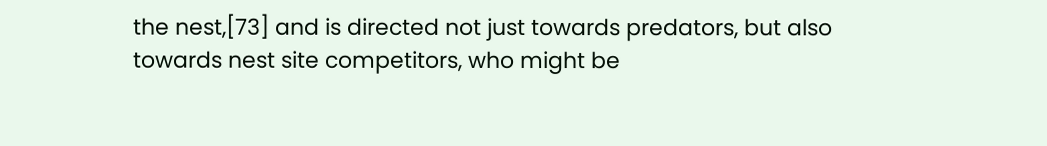the nest,[73] and is directed not just towards predators, but also towards nest site competitors, who might be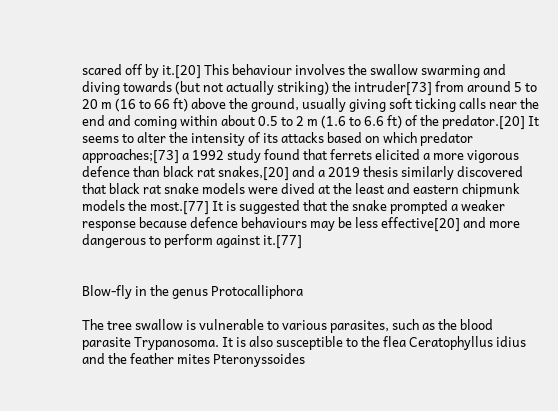scared off by it.[20] This behaviour involves the swallow swarming and diving towards (but not actually striking) the intruder[73] from around 5 to 20 m (16 to 66 ft) above the ground, usually giving soft ticking calls near the end and coming within about 0.5 to 2 m (1.6 to 6.6 ft) of the predator.[20] It seems to alter the intensity of its attacks based on which predator approaches;[73] a 1992 study found that ferrets elicited a more vigorous defence than black rat snakes,[20] and a 2019 thesis similarly discovered that black rat snake models were dived at the least and eastern chipmunk models the most.[77] It is suggested that the snake prompted a weaker response because defence behaviours may be less effective[20] and more dangerous to perform against it.[77]


Blow-fly in the genus Protocalliphora

The tree swallow is vulnerable to various parasites, such as the blood parasite Trypanosoma. It is also susceptible to the flea Ceratophyllus idius and the feather mites Pteronyssoides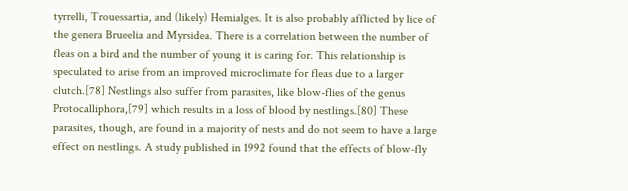tyrrelli, Trouessartia, and (likely) Hemialges. It is also probably afflicted by lice of the genera Brueelia and Myrsidea. There is a correlation between the number of fleas on a bird and the number of young it is caring for. This relationship is speculated to arise from an improved microclimate for fleas due to a larger clutch.[78] Nestlings also suffer from parasites, like blow-flies of the genus Protocalliphora,[79] which results in a loss of blood by nestlings.[80] These parasites, though, are found in a majority of nests and do not seem to have a large effect on nestlings. A study published in 1992 found that the effects of blow-fly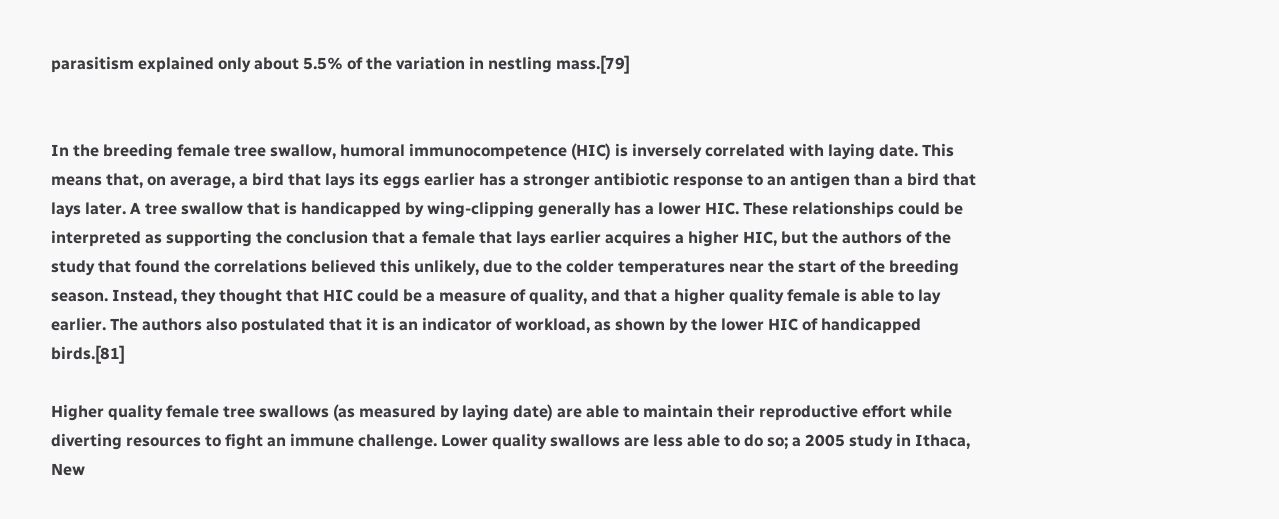parasitism explained only about 5.5% of the variation in nestling mass.[79]


In the breeding female tree swallow, humoral immunocompetence (HIC) is inversely correlated with laying date. This means that, on average, a bird that lays its eggs earlier has a stronger antibiotic response to an antigen than a bird that lays later. A tree swallow that is handicapped by wing-clipping generally has a lower HIC. These relationships could be interpreted as supporting the conclusion that a female that lays earlier acquires a higher HIC, but the authors of the study that found the correlations believed this unlikely, due to the colder temperatures near the start of the breeding season. Instead, they thought that HIC could be a measure of quality, and that a higher quality female is able to lay earlier. The authors also postulated that it is an indicator of workload, as shown by the lower HIC of handicapped birds.[81]

Higher quality female tree swallows (as measured by laying date) are able to maintain their reproductive effort while diverting resources to fight an immune challenge. Lower quality swallows are less able to do so; a 2005 study in Ithaca, New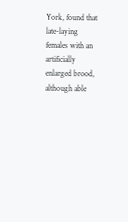York, found that late-laying females with an artificially enlarged brood, although able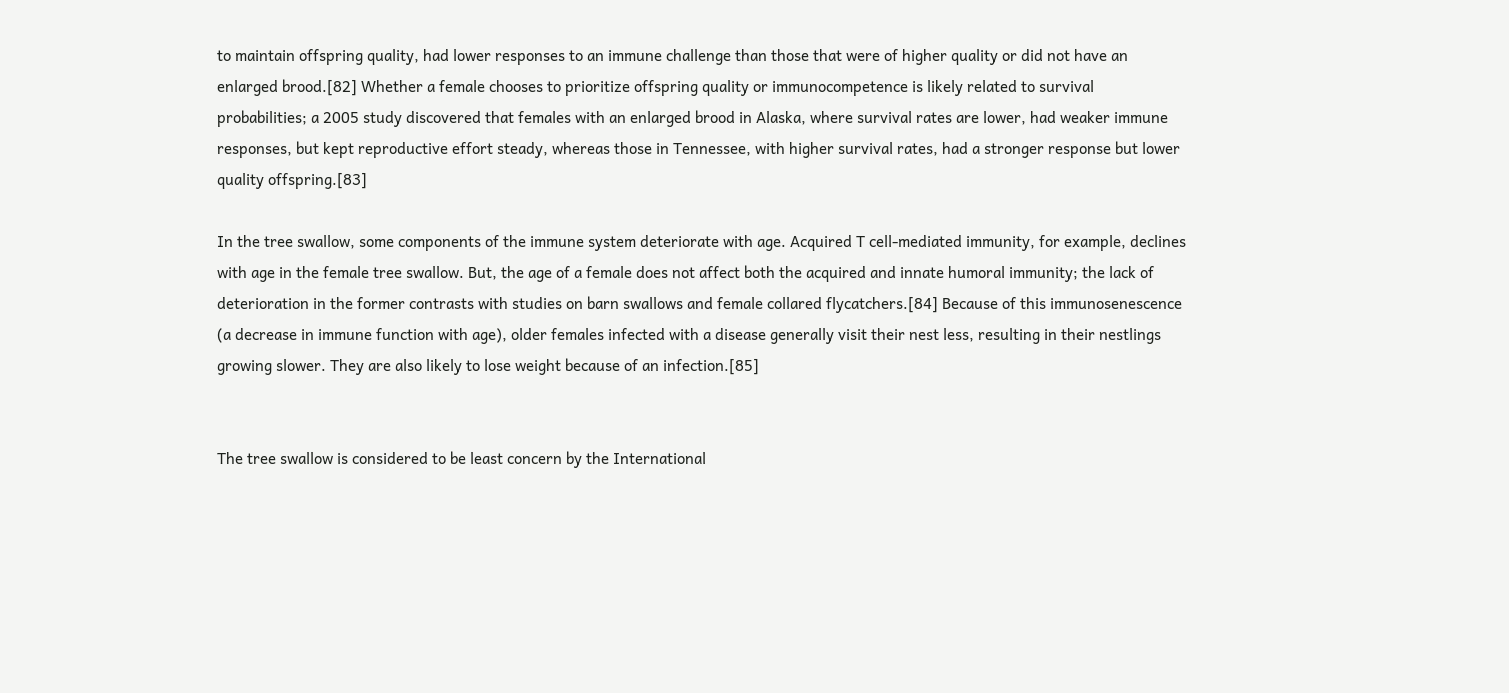to maintain offspring quality, had lower responses to an immune challenge than those that were of higher quality or did not have an enlarged brood.[82] Whether a female chooses to prioritize offspring quality or immunocompetence is likely related to survival probabilities; a 2005 study discovered that females with an enlarged brood in Alaska, where survival rates are lower, had weaker immune responses, but kept reproductive effort steady, whereas those in Tennessee, with higher survival rates, had a stronger response but lower quality offspring.[83]

In the tree swallow, some components of the immune system deteriorate with age. Acquired T cell-mediated immunity, for example, declines with age in the female tree swallow. But, the age of a female does not affect both the acquired and innate humoral immunity; the lack of deterioration in the former contrasts with studies on barn swallows and female collared flycatchers.[84] Because of this immunosenescence (a decrease in immune function with age), older females infected with a disease generally visit their nest less, resulting in their nestlings growing slower. They are also likely to lose weight because of an infection.[85]


The tree swallow is considered to be least concern by the International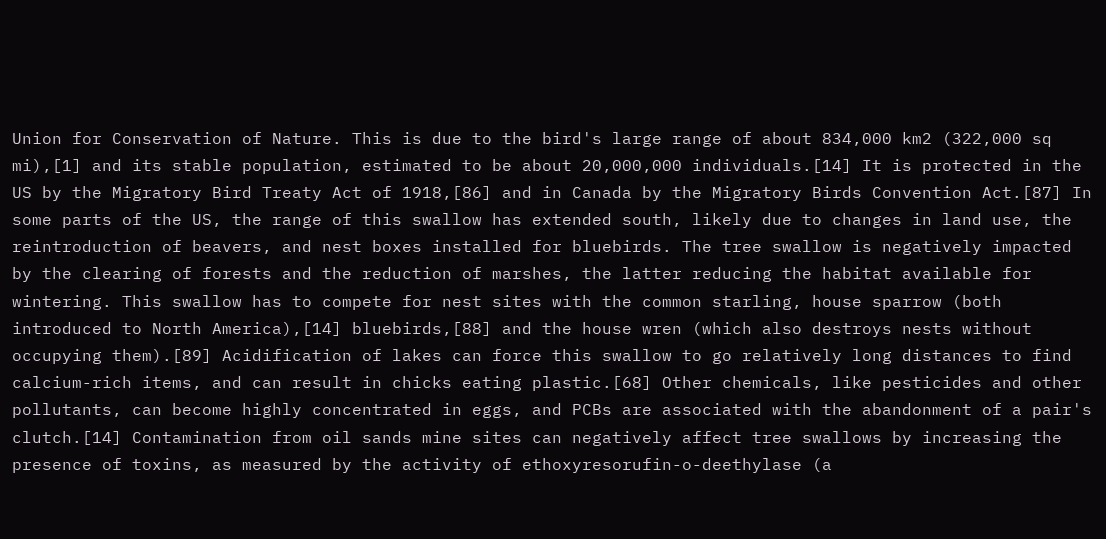Union for Conservation of Nature. This is due to the bird's large range of about 834,000 km2 (322,000 sq mi),[1] and its stable population, estimated to be about 20,000,000 individuals.[14] It is protected in the US by the Migratory Bird Treaty Act of 1918,[86] and in Canada by the Migratory Birds Convention Act.[87] In some parts of the US, the range of this swallow has extended south, likely due to changes in land use, the reintroduction of beavers, and nest boxes installed for bluebirds. The tree swallow is negatively impacted by the clearing of forests and the reduction of marshes, the latter reducing the habitat available for wintering. This swallow has to compete for nest sites with the common starling, house sparrow (both introduced to North America),[14] bluebirds,[88] and the house wren (which also destroys nests without occupying them).[89] Acidification of lakes can force this swallow to go relatively long distances to find calcium-rich items, and can result in chicks eating plastic.[68] Other chemicals, like pesticides and other pollutants, can become highly concentrated in eggs, and PCBs are associated with the abandonment of a pair's clutch.[14] Contamination from oil sands mine sites can negatively affect tree swallows by increasing the presence of toxins, as measured by the activity of ethoxyresorufin-o-deethylase (a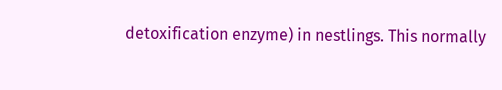detoxification enzyme) in nestlings. This normally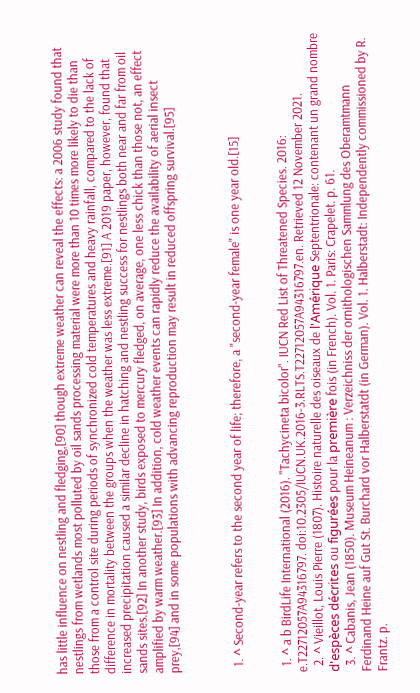has little influence on nestling and fledging,[90] though extreme weather can reveal the effects: a 2006 study found that nestlings from wetlands most polluted by oil sands processing material were more than 10 times more likely to die than those from a control site during periods of synchronized cold temperatures and heavy rainfall, compared to the lack of difference in mortality between the groups when the weather was less extreme.[91] A 2019 paper, however, found that increased precipitation caused a similar decline in hatching and nestling success for nestlings both near and far from oil sands sites.[92] In another study, birds exposed to mercury fledged, on average, one less chick than those not, an effect amplified by warm weather.[93] In addition, cold weather events can rapidly reduce the availability of aerial insect prey,[94] and in some populations with advancing reproduction may result in reduced offspring survival.[95]



  1. ^ Second-year refers to the second year of life; therefore, a "second-year female" is one year old.[15]


  1. ^ a b BirdLife International (2016). "Tachycineta bicolor". IUCN Red List of Threatened Species. 2016: e.T22712057A94316797. doi:10.2305/IUCN.UK.2016-3.RLTS.T22712057A94316797.en. Retrieved 12 November 2021.
  2. ^ Vieillot, Louis Pierre (1807). Histoire naturelle des oiseaux de l'Amérique Septentrionale: contenant un grand nombre d'espèces décrites ou figurées pour la première fois (in French). Vol. 1. Paris: Crapelet. p. 61.
  3. ^ Cabanis, Jean (1850). Museum Heineanum : Verzeichniss der ornithologischen Sammlung des Oberamtmann Ferdinand Heine auf Gut St. Burchard vor Halberstatdt (in German). Vol. 1. Halberstadt: Independently commissioned by R. Frantz. p.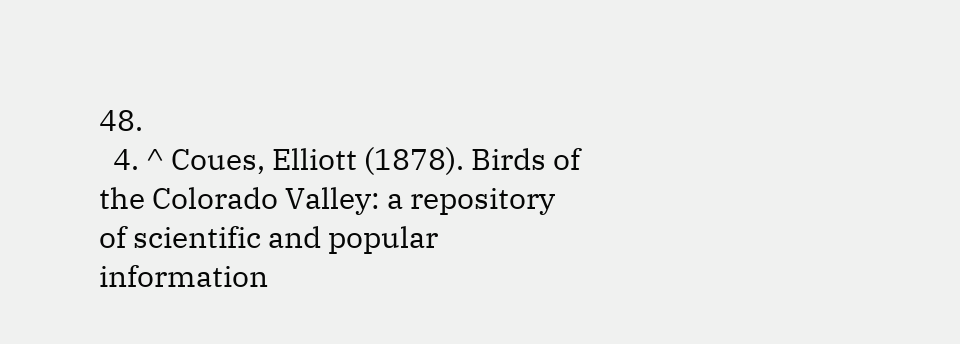48.
  4. ^ Coues, Elliott (1878). Birds of the Colorado Valley: a repository of scientific and popular information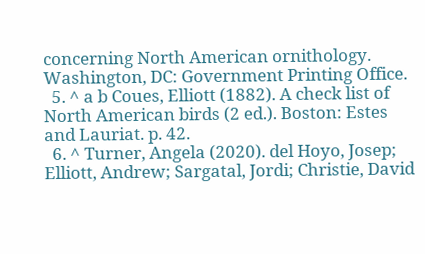concerning North American ornithology. Washington, DC: Government Printing Office.
  5. ^ a b Coues, Elliott (1882). A check list of North American birds (2 ed.). Boston: Estes and Lauriat. p. 42.
  6. ^ Turner, Angela (2020). del Hoyo, Josep; Elliott, Andrew; Sargatal, Jordi; Christie, David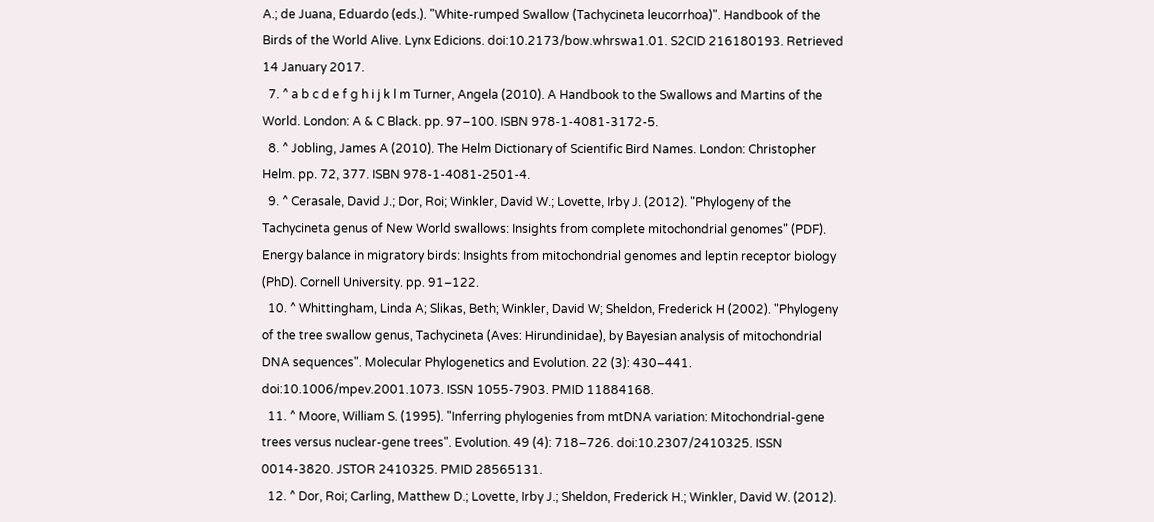A.; de Juana, Eduardo (eds.). "White-rumped Swallow (Tachycineta leucorrhoa)". Handbook of the Birds of the World Alive. Lynx Edicions. doi:10.2173/bow.whrswa1.01. S2CID 216180193. Retrieved 14 January 2017.
  7. ^ a b c d e f g h i j k l m Turner, Angela (2010). A Handbook to the Swallows and Martins of the World. London: A & C Black. pp. 97–100. ISBN 978-1-4081-3172-5.
  8. ^ Jobling, James A (2010). The Helm Dictionary of Scientific Bird Names. London: Christopher Helm. pp. 72, 377. ISBN 978-1-4081-2501-4.
  9. ^ Cerasale, David J.; Dor, Roi; Winkler, David W.; Lovette, Irby J. (2012). "Phylogeny of the Tachycineta genus of New World swallows: Insights from complete mitochondrial genomes" (PDF). Energy balance in migratory birds: Insights from mitochondrial genomes and leptin receptor biology (PhD). Cornell University. pp. 91–122.
  10. ^ Whittingham, Linda A; Slikas, Beth; Winkler, David W; Sheldon, Frederick H (2002). "Phylogeny of the tree swallow genus, Tachycineta (Aves: Hirundinidae), by Bayesian analysis of mitochondrial DNA sequences". Molecular Phylogenetics and Evolution. 22 (3): 430–441. doi:10.1006/mpev.2001.1073. ISSN 1055-7903. PMID 11884168.
  11. ^ Moore, William S. (1995). "Inferring phylogenies from mtDNA variation: Mitochondrial-gene trees versus nuclear-gene trees". Evolution. 49 (4): 718–726. doi:10.2307/2410325. ISSN 0014-3820. JSTOR 2410325. PMID 28565131.
  12. ^ Dor, Roi; Carling, Matthew D.; Lovette, Irby J.; Sheldon, Frederick H.; Winkler, David W. (2012).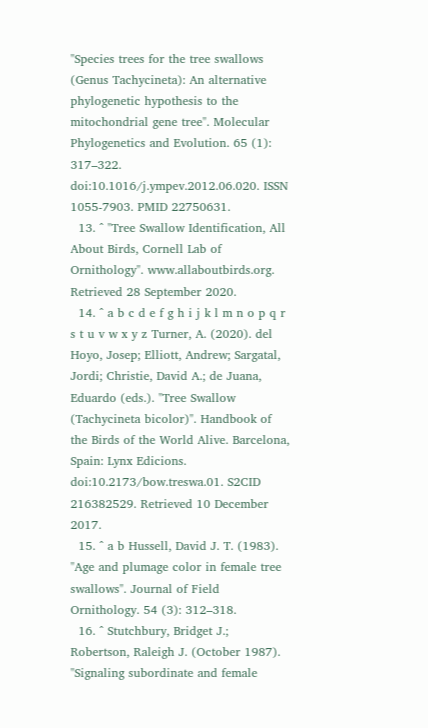"Species trees for the tree swallows (Genus Tachycineta): An alternative phylogenetic hypothesis to the mitochondrial gene tree". Molecular Phylogenetics and Evolution. 65 (1): 317–322. doi:10.1016/j.ympev.2012.06.020. ISSN 1055-7903. PMID 22750631.
  13. ^ "Tree Swallow Identification, All About Birds, Cornell Lab of Ornithology". www.allaboutbirds.org. Retrieved 28 September 2020.
  14. ^ a b c d e f g h i j k l m n o p q r s t u v w x y z Turner, A. (2020). del Hoyo, Josep; Elliott, Andrew; Sargatal, Jordi; Christie, David A.; de Juana, Eduardo (eds.). "Tree Swallow (Tachycineta bicolor)". Handbook of the Birds of the World Alive. Barcelona, Spain: Lynx Edicions. doi:10.2173/bow.treswa.01. S2CID 216382529. Retrieved 10 December 2017.
  15. ^ a b Hussell, David J. T. (1983). "Age and plumage color in female tree swallows". Journal of Field Ornithology. 54 (3): 312–318.
  16. ^ Stutchbury, Bridget J.; Robertson, Raleigh J. (October 1987). "Signaling subordinate and female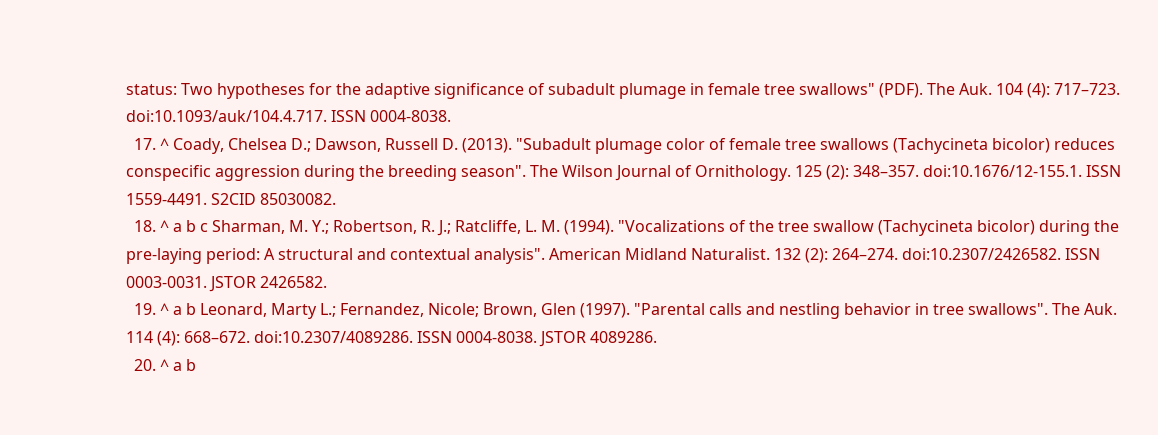status: Two hypotheses for the adaptive significance of subadult plumage in female tree swallows" (PDF). The Auk. 104 (4): 717–723. doi:10.1093/auk/104.4.717. ISSN 0004-8038.
  17. ^ Coady, Chelsea D.; Dawson, Russell D. (2013). "Subadult plumage color of female tree swallows (Tachycineta bicolor) reduces conspecific aggression during the breeding season". The Wilson Journal of Ornithology. 125 (2): 348–357. doi:10.1676/12-155.1. ISSN 1559-4491. S2CID 85030082.
  18. ^ a b c Sharman, M. Y.; Robertson, R. J.; Ratcliffe, L. M. (1994). "Vocalizations of the tree swallow (Tachycineta bicolor) during the pre-laying period: A structural and contextual analysis". American Midland Naturalist. 132 (2): 264–274. doi:10.2307/2426582. ISSN 0003-0031. JSTOR 2426582.
  19. ^ a b Leonard, Marty L.; Fernandez, Nicole; Brown, Glen (1997). "Parental calls and nestling behavior in tree swallows". The Auk. 114 (4): 668–672. doi:10.2307/4089286. ISSN 0004-8038. JSTOR 4089286.
  20. ^ a b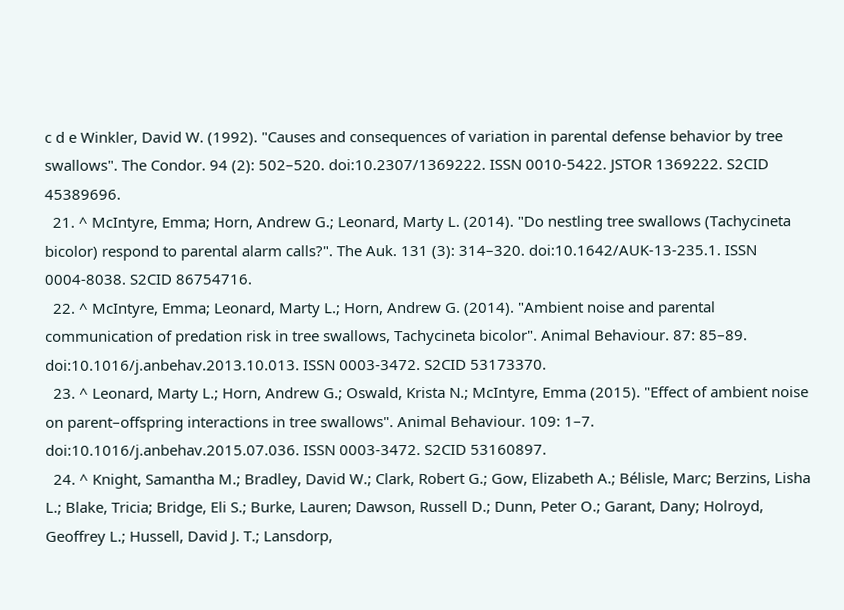c d e Winkler, David W. (1992). "Causes and consequences of variation in parental defense behavior by tree swallows". The Condor. 94 (2): 502–520. doi:10.2307/1369222. ISSN 0010-5422. JSTOR 1369222. S2CID 45389696.
  21. ^ McIntyre, Emma; Horn, Andrew G.; Leonard, Marty L. (2014). "Do nestling tree swallows (Tachycineta bicolor) respond to parental alarm calls?". The Auk. 131 (3): 314–320. doi:10.1642/AUK-13-235.1. ISSN 0004-8038. S2CID 86754716.
  22. ^ McIntyre, Emma; Leonard, Marty L.; Horn, Andrew G. (2014). "Ambient noise and parental communication of predation risk in tree swallows, Tachycineta bicolor". Animal Behaviour. 87: 85–89. doi:10.1016/j.anbehav.2013.10.013. ISSN 0003-3472. S2CID 53173370.
  23. ^ Leonard, Marty L.; Horn, Andrew G.; Oswald, Krista N.; McIntyre, Emma (2015). "Effect of ambient noise on parent–offspring interactions in tree swallows". Animal Behaviour. 109: 1–7. doi:10.1016/j.anbehav.2015.07.036. ISSN 0003-3472. S2CID 53160897.
  24. ^ Knight, Samantha M.; Bradley, David W.; Clark, Robert G.; Gow, Elizabeth A.; Bélisle, Marc; Berzins, Lisha L.; Blake, Tricia; Bridge, Eli S.; Burke, Lauren; Dawson, Russell D.; Dunn, Peter O.; Garant, Dany; Holroyd, Geoffrey L.; Hussell, David J. T.; Lansdorp,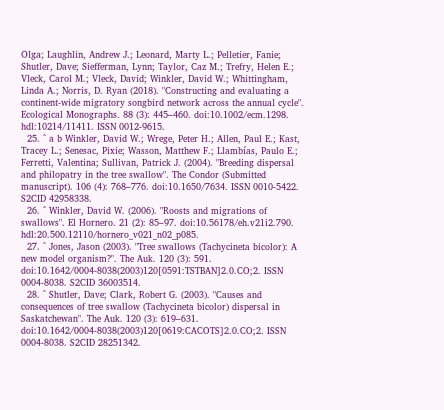Olga; Laughlin, Andrew J.; Leonard, Marty L.; Pelletier, Fanie; Shutler, Dave; Siefferman, Lynn; Taylor, Caz M.; Trefry, Helen E.; Vleck, Carol M.; Vleck, David; Winkler, David W.; Whittingham, Linda A.; Norris, D. Ryan (2018). "Constructing and evaluating a continent-wide migratory songbird network across the annual cycle". Ecological Monographs. 88 (3): 445–460. doi:10.1002/ecm.1298. hdl:10214/11411. ISSN 0012-9615.
  25. ^ a b Winkler, David W.; Wrege, Peter H.; Allen, Paul E.; Kast, Tracey L.; Senesac, Pixie; Wasson, Matthew F.; Llambías, Paulo E.; Ferretti, Valentina; Sullivan, Patrick J. (2004). "Breeding dispersal and philopatry in the tree swallow". The Condor (Submitted manuscript). 106 (4): 768–776. doi:10.1650/7634. ISSN 0010-5422. S2CID 42958338.
  26. ^ Winkler, David W. (2006). "Roosts and migrations of swallows". El Hornero. 21 (2): 85–97. doi:10.56178/eh.v21i2.790. hdl:20.500.12110/hornero_v021_n02_p085.
  27. ^ Jones, Jason (2003). "Tree swallows (Tachycineta bicolor): A new model organism?". The Auk. 120 (3): 591. doi:10.1642/0004-8038(2003)120[0591:TSTBAN]2.0.CO;2. ISSN 0004-8038. S2CID 36003514.
  28. ^ Shutler, Dave; Clark, Robert G. (2003). "Causes and consequences of tree swallow (Tachycineta bicolor) dispersal in Saskatchewan". The Auk. 120 (3): 619–631. doi:10.1642/0004-8038(2003)120[0619:CACOTS]2.0.CO;2. ISSN 0004-8038. S2CID 28251342.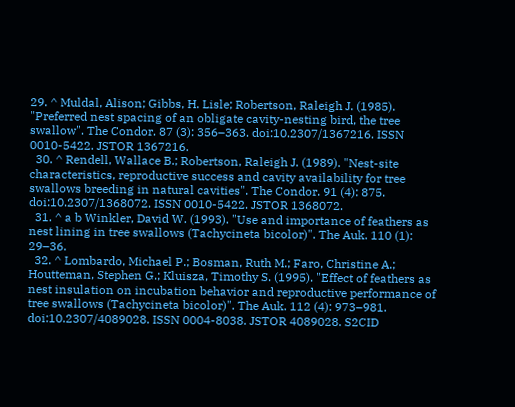29. ^ Muldal, Alison; Gibbs, H. Lisle; Robertson, Raleigh J. (1985). "Preferred nest spacing of an obligate cavity-nesting bird, the tree swallow". The Condor. 87 (3): 356–363. doi:10.2307/1367216. ISSN 0010-5422. JSTOR 1367216.
  30. ^ Rendell, Wallace B.; Robertson, Raleigh J. (1989). "Nest-site characteristics, reproductive success and cavity availability for tree swallows breeding in natural cavities". The Condor. 91 (4): 875. doi:10.2307/1368072. ISSN 0010-5422. JSTOR 1368072.
  31. ^ a b Winkler, David W. (1993). "Use and importance of feathers as nest lining in tree swallows (Tachycineta bicolor)". The Auk. 110 (1): 29–36.
  32. ^ Lombardo, Michael P.; Bosman, Ruth M.; Faro, Christine A.; Houtteman, Stephen G.; Kluisza, Timothy S. (1995). "Effect of feathers as nest insulation on incubation behavior and reproductive performance of tree swallows (Tachycineta bicolor)". The Auk. 112 (4): 973–981. doi:10.2307/4089028. ISSN 0004-8038. JSTOR 4089028. S2CID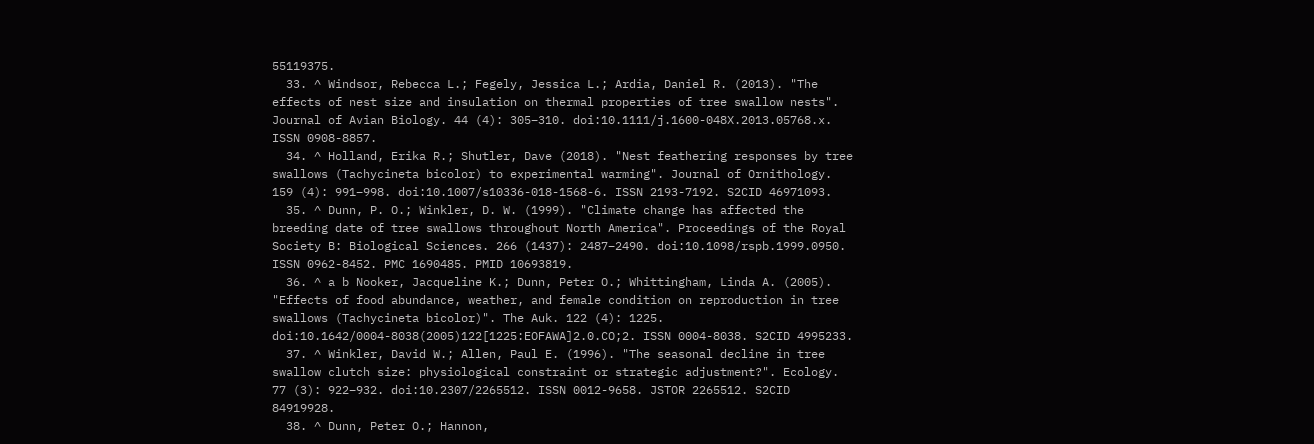55119375.
  33. ^ Windsor, Rebecca L.; Fegely, Jessica L.; Ardia, Daniel R. (2013). "The effects of nest size and insulation on thermal properties of tree swallow nests". Journal of Avian Biology. 44 (4): 305–310. doi:10.1111/j.1600-048X.2013.05768.x. ISSN 0908-8857.
  34. ^ Holland, Erika R.; Shutler, Dave (2018). "Nest feathering responses by tree swallows (Tachycineta bicolor) to experimental warming". Journal of Ornithology. 159 (4): 991–998. doi:10.1007/s10336-018-1568-6. ISSN 2193-7192. S2CID 46971093.
  35. ^ Dunn, P. O.; Winkler, D. W. (1999). "Climate change has affected the breeding date of tree swallows throughout North America". Proceedings of the Royal Society B: Biological Sciences. 266 (1437): 2487–2490. doi:10.1098/rspb.1999.0950. ISSN 0962-8452. PMC 1690485. PMID 10693819.
  36. ^ a b Nooker, Jacqueline K.; Dunn, Peter O.; Whittingham, Linda A. (2005). "Effects of food abundance, weather, and female condition on reproduction in tree swallows (Tachycineta bicolor)". The Auk. 122 (4): 1225. doi:10.1642/0004-8038(2005)122[1225:EOFAWA]2.0.CO;2. ISSN 0004-8038. S2CID 4995233.
  37. ^ Winkler, David W.; Allen, Paul E. (1996). "The seasonal decline in tree swallow clutch size: physiological constraint or strategic adjustment?". Ecology. 77 (3): 922–932. doi:10.2307/2265512. ISSN 0012-9658. JSTOR 2265512. S2CID 84919928.
  38. ^ Dunn, Peter O.; Hannon,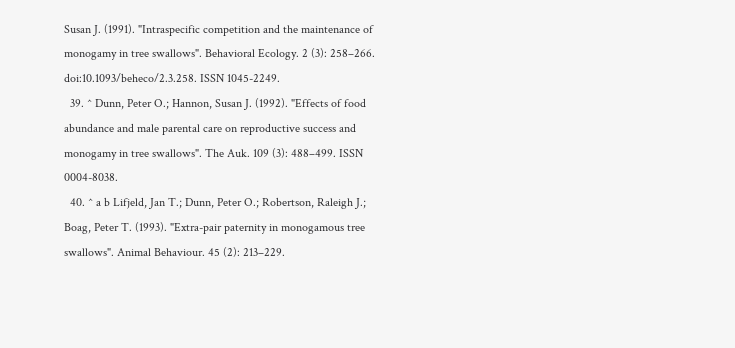Susan J. (1991). "Intraspecific competition and the maintenance of monogamy in tree swallows". Behavioral Ecology. 2 (3): 258–266. doi:10.1093/beheco/2.3.258. ISSN 1045-2249.
  39. ^ Dunn, Peter O.; Hannon, Susan J. (1992). "Effects of food abundance and male parental care on reproductive success and monogamy in tree swallows". The Auk. 109 (3): 488–499. ISSN 0004-8038.
  40. ^ a b Lifjeld, Jan T.; Dunn, Peter O.; Robertson, Raleigh J.; Boag, Peter T. (1993). "Extra-pair paternity in monogamous tree swallows". Animal Behaviour. 45 (2): 213–229.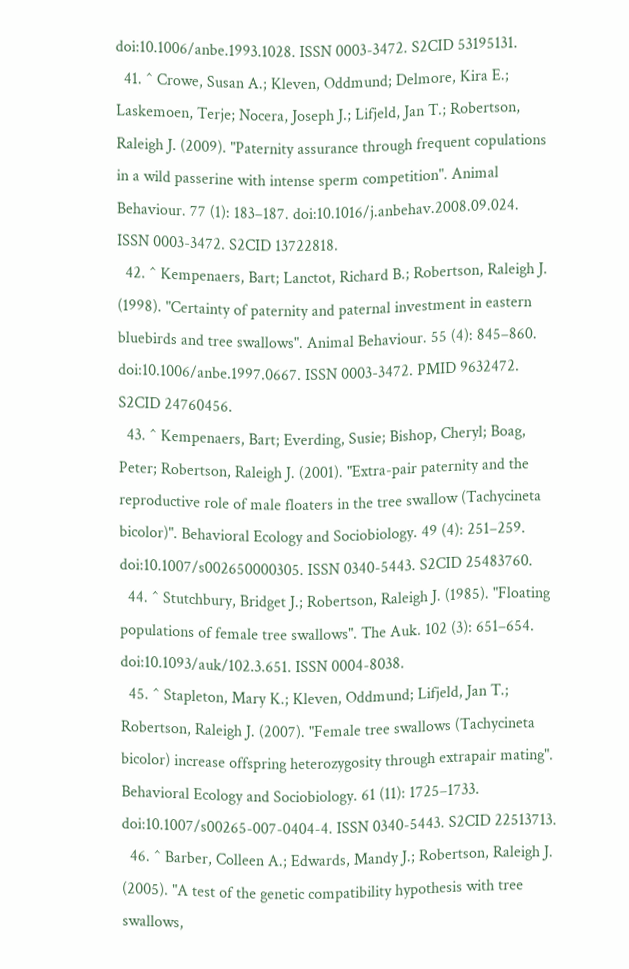doi:10.1006/anbe.1993.1028. ISSN 0003-3472. S2CID 53195131.
  41. ^ Crowe, Susan A.; Kleven, Oddmund; Delmore, Kira E.; Laskemoen, Terje; Nocera, Joseph J.; Lifjeld, Jan T.; Robertson, Raleigh J. (2009). "Paternity assurance through frequent copulations in a wild passerine with intense sperm competition". Animal Behaviour. 77 (1): 183–187. doi:10.1016/j.anbehav.2008.09.024. ISSN 0003-3472. S2CID 13722818.
  42. ^ Kempenaers, Bart; Lanctot, Richard B.; Robertson, Raleigh J. (1998). "Certainty of paternity and paternal investment in eastern bluebirds and tree swallows". Animal Behaviour. 55 (4): 845–860. doi:10.1006/anbe.1997.0667. ISSN 0003-3472. PMID 9632472. S2CID 24760456.
  43. ^ Kempenaers, Bart; Everding, Susie; Bishop, Cheryl; Boag, Peter; Robertson, Raleigh J. (2001). "Extra-pair paternity and the reproductive role of male floaters in the tree swallow (Tachycineta bicolor)". Behavioral Ecology and Sociobiology. 49 (4): 251–259. doi:10.1007/s002650000305. ISSN 0340-5443. S2CID 25483760.
  44. ^ Stutchbury, Bridget J.; Robertson, Raleigh J. (1985). "Floating populations of female tree swallows". The Auk. 102 (3): 651–654. doi:10.1093/auk/102.3.651. ISSN 0004-8038.
  45. ^ Stapleton, Mary K.; Kleven, Oddmund; Lifjeld, Jan T.; Robertson, Raleigh J. (2007). "Female tree swallows (Tachycineta bicolor) increase offspring heterozygosity through extrapair mating". Behavioral Ecology and Sociobiology. 61 (11): 1725–1733. doi:10.1007/s00265-007-0404-4. ISSN 0340-5443. S2CID 22513713.
  46. ^ Barber, Colleen A.; Edwards, Mandy J.; Robertson, Raleigh J. (2005). "A test of the genetic compatibility hypothesis with tree swallows,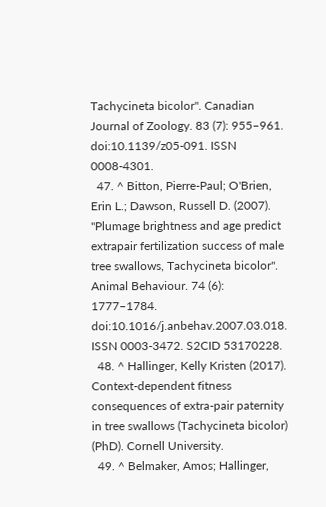Tachycineta bicolor". Canadian Journal of Zoology. 83 (7): 955–961. doi:10.1139/z05-091. ISSN 0008-4301.
  47. ^ Bitton, Pierre-Paul; O'Brien, Erin L.; Dawson, Russell D. (2007). "Plumage brightness and age predict extrapair fertilization success of male tree swallows, Tachycineta bicolor". Animal Behaviour. 74 (6): 1777–1784. doi:10.1016/j.anbehav.2007.03.018. ISSN 0003-3472. S2CID 53170228.
  48. ^ Hallinger, Kelly Kristen (2017). Context-dependent fitness consequences of extra-pair paternity in tree swallows (Tachycineta bicolor) (PhD). Cornell University.
  49. ^ Belmaker, Amos; Hallinger,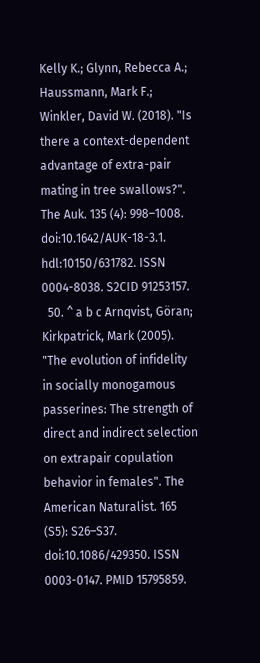Kelly K.; Glynn, Rebecca A.; Haussmann, Mark F.; Winkler, David W. (2018). "Is there a context-dependent advantage of extra-pair mating in tree swallows?". The Auk. 135 (4): 998–1008. doi:10.1642/AUK-18-3.1. hdl:10150/631782. ISSN 0004-8038. S2CID 91253157.
  50. ^ a b c Arnqvist, Göran; Kirkpatrick, Mark (2005). "The evolution of infidelity in socially monogamous passerines: The strength of direct and indirect selection on extrapair copulation behavior in females". The American Naturalist. 165 (S5): S26–S37. doi:10.1086/429350. ISSN 0003-0147. PMID 15795859.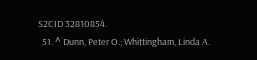S2CID 32810854.
  51. ^ Dunn, Peter O.; Whittingham, Linda A.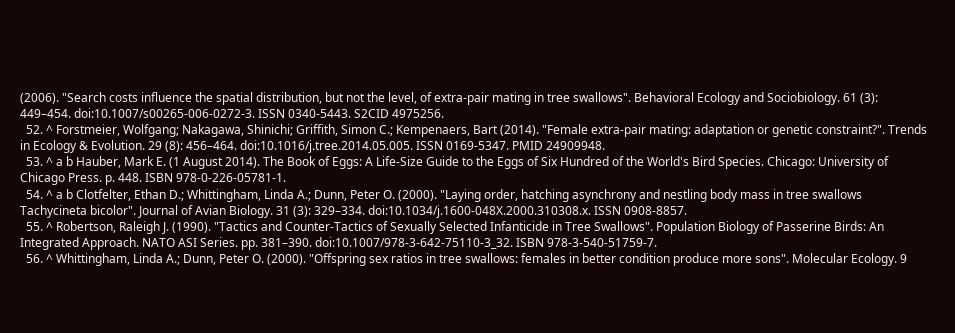(2006). "Search costs influence the spatial distribution, but not the level, of extra-pair mating in tree swallows". Behavioral Ecology and Sociobiology. 61 (3): 449–454. doi:10.1007/s00265-006-0272-3. ISSN 0340-5443. S2CID 4975256.
  52. ^ Forstmeier, Wolfgang; Nakagawa, Shinichi; Griffith, Simon C.; Kempenaers, Bart (2014). "Female extra-pair mating: adaptation or genetic constraint?". Trends in Ecology & Evolution. 29 (8): 456–464. doi:10.1016/j.tree.2014.05.005. ISSN 0169-5347. PMID 24909948.
  53. ^ a b Hauber, Mark E. (1 August 2014). The Book of Eggs: A Life-Size Guide to the Eggs of Six Hundred of the World's Bird Species. Chicago: University of Chicago Press. p. 448. ISBN 978-0-226-05781-1.
  54. ^ a b Clotfelter, Ethan D.; Whittingham, Linda A.; Dunn, Peter O. (2000). "Laying order, hatching asynchrony and nestling body mass in tree swallows Tachycineta bicolor". Journal of Avian Biology. 31 (3): 329–334. doi:10.1034/j.1600-048X.2000.310308.x. ISSN 0908-8857.
  55. ^ Robertson, Raleigh J. (1990). "Tactics and Counter-Tactics of Sexually Selected Infanticide in Tree Swallows". Population Biology of Passerine Birds: An Integrated Approach. NATO ASI Series. pp. 381–390. doi:10.1007/978-3-642-75110-3_32. ISBN 978-3-540-51759-7.
  56. ^ Whittingham, Linda A.; Dunn, Peter O. (2000). "Offspring sex ratios in tree swallows: females in better condition produce more sons". Molecular Ecology. 9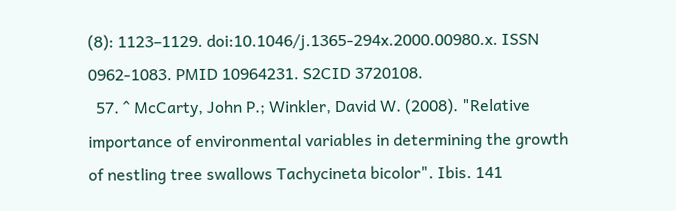(8): 1123–1129. doi:10.1046/j.1365-294x.2000.00980.x. ISSN 0962-1083. PMID 10964231. S2CID 3720108.
  57. ^ McCarty, John P.; Winkler, David W. (2008). "Relative importance of environmental variables in determining the growth of nestling tree swallows Tachycineta bicolor". Ibis. 141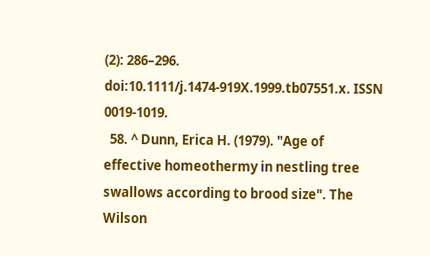(2): 286–296. doi:10.1111/j.1474-919X.1999.tb07551.x. ISSN 0019-1019.
  58. ^ Dunn, Erica H. (1979). "Age of effective homeothermy in nestling tree swallows according to brood size". The Wilson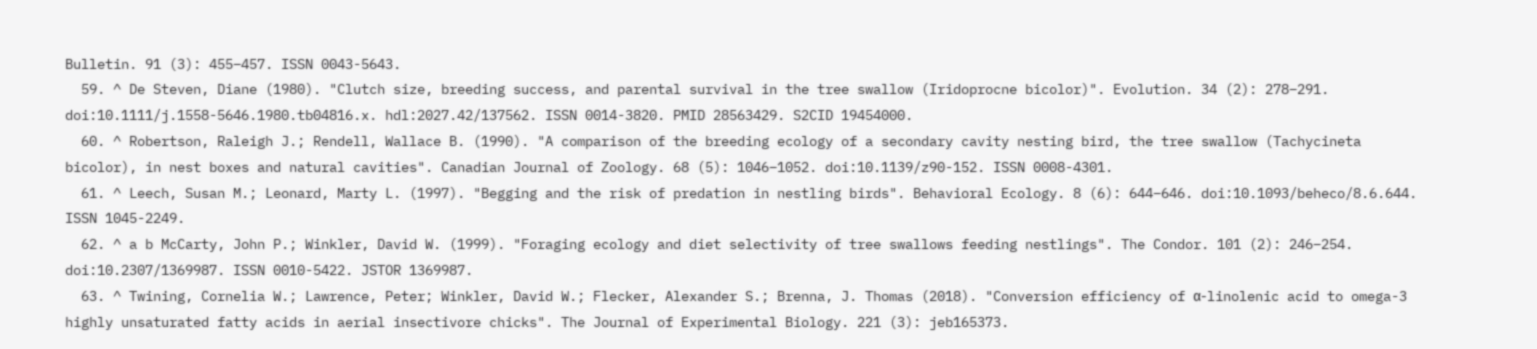Bulletin. 91 (3): 455–457. ISSN 0043-5643.
  59. ^ De Steven, Diane (1980). "Clutch size, breeding success, and parental survival in the tree swallow (Iridoprocne bicolor)". Evolution. 34 (2): 278–291. doi:10.1111/j.1558-5646.1980.tb04816.x. hdl:2027.42/137562. ISSN 0014-3820. PMID 28563429. S2CID 19454000.
  60. ^ Robertson, Raleigh J.; Rendell, Wallace B. (1990). "A comparison of the breeding ecology of a secondary cavity nesting bird, the tree swallow (Tachycineta bicolor), in nest boxes and natural cavities". Canadian Journal of Zoology. 68 (5): 1046–1052. doi:10.1139/z90-152. ISSN 0008-4301.
  61. ^ Leech, Susan M.; Leonard, Marty L. (1997). "Begging and the risk of predation in nestling birds". Behavioral Ecology. 8 (6): 644–646. doi:10.1093/beheco/8.6.644. ISSN 1045-2249.
  62. ^ a b McCarty, John P.; Winkler, David W. (1999). "Foraging ecology and diet selectivity of tree swallows feeding nestlings". The Condor. 101 (2): 246–254. doi:10.2307/1369987. ISSN 0010-5422. JSTOR 1369987.
  63. ^ Twining, Cornelia W.; Lawrence, Peter; Winkler, David W.; Flecker, Alexander S.; Brenna, J. Thomas (2018). "Conversion efficiency of α-linolenic acid to omega-3 highly unsaturated fatty acids in aerial insectivore chicks". The Journal of Experimental Biology. 221 (3): jeb165373.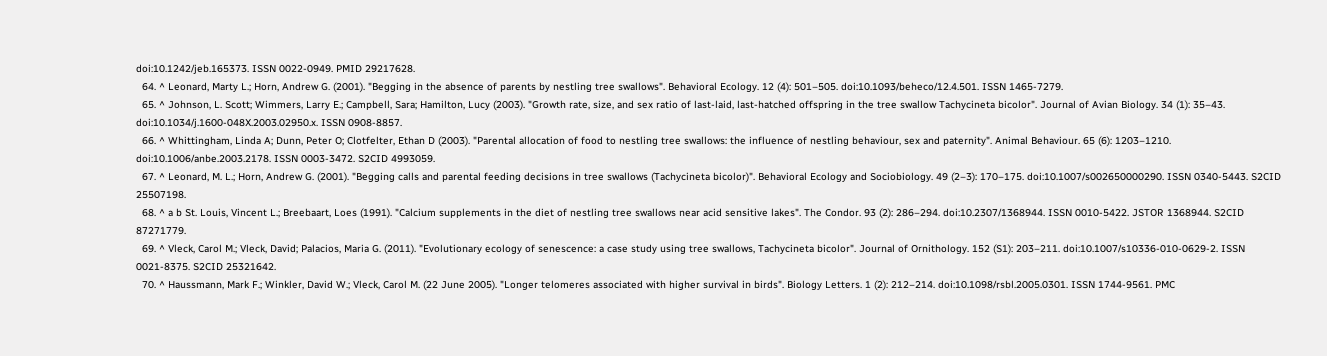doi:10.1242/jeb.165373. ISSN 0022-0949. PMID 29217628.
  64. ^ Leonard, Marty L.; Horn, Andrew G. (2001). "Begging in the absence of parents by nestling tree swallows". Behavioral Ecology. 12 (4): 501–505. doi:10.1093/beheco/12.4.501. ISSN 1465-7279.
  65. ^ Johnson, L. Scott; Wimmers, Larry E.; Campbell, Sara; Hamilton, Lucy (2003). "Growth rate, size, and sex ratio of last-laid, last-hatched offspring in the tree swallow Tachycineta bicolor". Journal of Avian Biology. 34 (1): 35–43. doi:10.1034/j.1600-048X.2003.02950.x. ISSN 0908-8857.
  66. ^ Whittingham, Linda A; Dunn, Peter O; Clotfelter, Ethan D (2003). "Parental allocation of food to nestling tree swallows: the influence of nestling behaviour, sex and paternity". Animal Behaviour. 65 (6): 1203–1210. doi:10.1006/anbe.2003.2178. ISSN 0003-3472. S2CID 4993059.
  67. ^ Leonard, M. L.; Horn, Andrew G. (2001). "Begging calls and parental feeding decisions in tree swallows (Tachycineta bicolor)". Behavioral Ecology and Sociobiology. 49 (2–3): 170–175. doi:10.1007/s002650000290. ISSN 0340-5443. S2CID 25507198.
  68. ^ a b St. Louis, Vincent L.; Breebaart, Loes (1991). "Calcium supplements in the diet of nestling tree swallows near acid sensitive lakes". The Condor. 93 (2): 286–294. doi:10.2307/1368944. ISSN 0010-5422. JSTOR 1368944. S2CID 87271779.
  69. ^ Vleck, Carol M.; Vleck, David; Palacios, Maria G. (2011). "Evolutionary ecology of senescence: a case study using tree swallows, Tachycineta bicolor". Journal of Ornithology. 152 (S1): 203–211. doi:10.1007/s10336-010-0629-2. ISSN 0021-8375. S2CID 25321642.
  70. ^ Haussmann, Mark F.; Winkler, David W.; Vleck, Carol M. (22 June 2005). "Longer telomeres associated with higher survival in birds". Biology Letters. 1 (2): 212–214. doi:10.1098/rsbl.2005.0301. ISSN 1744-9561. PMC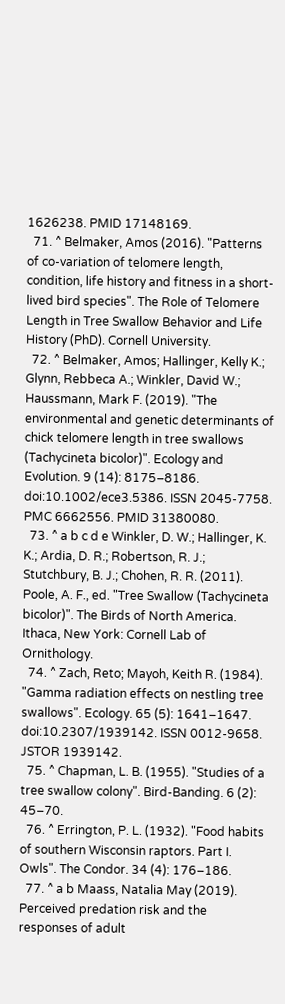1626238. PMID 17148169.
  71. ^ Belmaker, Amos (2016). "Patterns of co-variation of telomere length, condition, life history and fitness in a short-lived bird species". The Role of Telomere Length in Tree Swallow Behavior and Life History (PhD). Cornell University.
  72. ^ Belmaker, Amos; Hallinger, Kelly K.; Glynn, Rebbeca A.; Winkler, David W.; Haussmann, Mark F. (2019). "The environmental and genetic determinants of chick telomere length in tree swallows (Tachycineta bicolor)". Ecology and Evolution. 9 (14): 8175–8186. doi:10.1002/ece3.5386. ISSN 2045-7758. PMC 6662556. PMID 31380080.
  73. ^ a b c d e Winkler, D. W.; Hallinger, K. K.; Ardia, D. R.; Robertson, R. J.; Stutchbury, B. J.; Chohen, R. R. (2011). Poole, A. F., ed. "Tree Swallow (Tachycineta bicolor)". The Birds of North America. Ithaca, New York: Cornell Lab of Ornithology.
  74. ^ Zach, Reto; Mayoh, Keith R. (1984). "Gamma radiation effects on nestling tree swallows". Ecology. 65 (5): 1641–1647. doi:10.2307/1939142. ISSN 0012-9658. JSTOR 1939142.
  75. ^ Chapman, L. B. (1955). "Studies of a tree swallow colony". Bird-Banding. 6 (2): 45–70.
  76. ^ Errington, P. L. (1932). "Food habits of southern Wisconsin raptors. Part I. Owls". The Condor. 34 (4): 176–186.
  77. ^ a b Maass, Natalia May (2019). Perceived predation risk and the responses of adult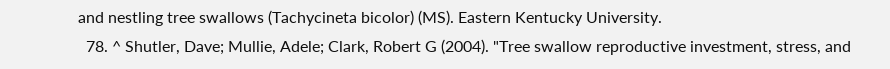and nestling tree swallows (Tachycineta bicolor) (MS). Eastern Kentucky University.
  78. ^ Shutler, Dave; Mullie, Adele; Clark, Robert G (2004). "Tree swallow reproductive investment, stress, and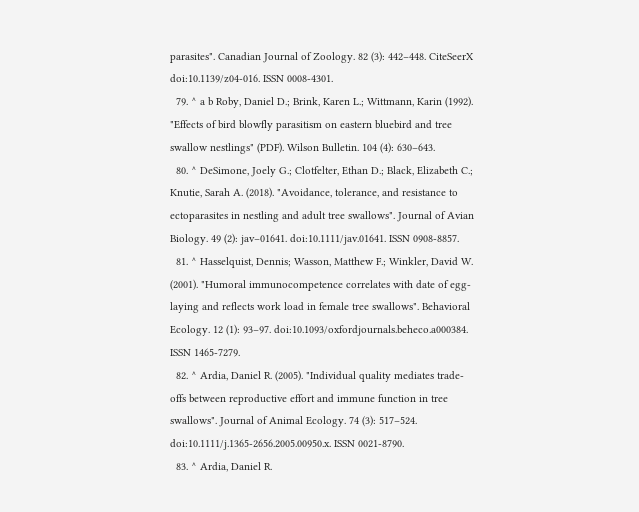parasites". Canadian Journal of Zoology. 82 (3): 442–448. CiteSeerX doi:10.1139/z04-016. ISSN 0008-4301.
  79. ^ a b Roby, Daniel D.; Brink, Karen L.; Wittmann, Karin (1992). "Effects of bird blowfly parasitism on eastern bluebird and tree swallow nestlings" (PDF). Wilson Bulletin. 104 (4): 630–643.
  80. ^ DeSimone, Joely G.; Clotfelter, Ethan D.; Black, Elizabeth C.; Knutie, Sarah A. (2018). "Avoidance, tolerance, and resistance to ectoparasites in nestling and adult tree swallows". Journal of Avian Biology. 49 (2): jav–01641. doi:10.1111/jav.01641. ISSN 0908-8857.
  81. ^ Hasselquist, Dennis; Wasson, Matthew F.; Winkler, David W. (2001). "Humoral immunocompetence correlates with date of egg-laying and reflects work load in female tree swallows". Behavioral Ecology. 12 (1): 93–97. doi:10.1093/oxfordjournals.beheco.a000384. ISSN 1465-7279.
  82. ^ Ardia, Daniel R. (2005). "Individual quality mediates trade-offs between reproductive effort and immune function in tree swallows". Journal of Animal Ecology. 74 (3): 517–524. doi:10.1111/j.1365-2656.2005.00950.x. ISSN 0021-8790.
  83. ^ Ardia, Daniel R.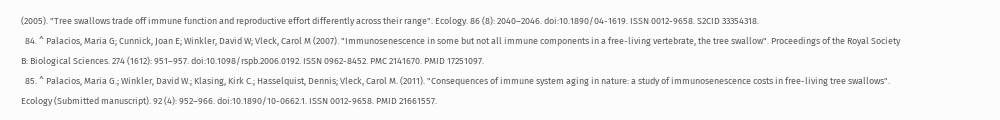(2005). "Tree swallows trade off immune function and reproductive effort differently across their range". Ecology. 86 (8): 2040–2046. doi:10.1890/04-1619. ISSN 0012-9658. S2CID 33354318.
  84. ^ Palacios, Maria G; Cunnick, Joan E; Winkler, David W; Vleck, Carol M (2007). "Immunosenescence in some but not all immune components in a free-living vertebrate, the tree swallow". Proceedings of the Royal Society B: Biological Sciences. 274 (1612): 951–957. doi:10.1098/rspb.2006.0192. ISSN 0962-8452. PMC 2141670. PMID 17251097.
  85. ^ Palacios, Maria G.; Winkler, David W.; Klasing, Kirk C.; Hasselquist, Dennis; Vleck, Carol M. (2011). "Consequences of immune system aging in nature: a study of immunosenescence costs in free-living tree swallows". Ecology (Submitted manuscript). 92 (4): 952–966. doi:10.1890/10-0662.1. ISSN 0012-9658. PMID 21661557.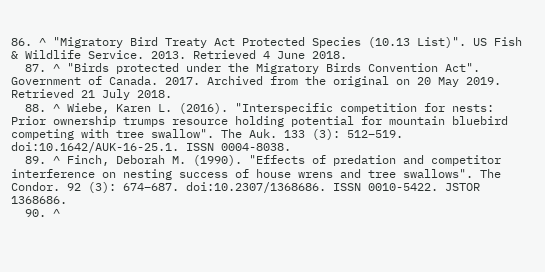86. ^ "Migratory Bird Treaty Act Protected Species (10.13 List)". US Fish & Wildlife Service. 2013. Retrieved 4 June 2018.
  87. ^ "Birds protected under the Migratory Birds Convention Act". Government of Canada. 2017. Archived from the original on 20 May 2019. Retrieved 21 July 2018.
  88. ^ Wiebe, Karen L. (2016). "Interspecific competition for nests: Prior ownership trumps resource holding potential for mountain bluebird competing with tree swallow". The Auk. 133 (3): 512–519. doi:10.1642/AUK-16-25.1. ISSN 0004-8038.
  89. ^ Finch, Deborah M. (1990). "Effects of predation and competitor interference on nesting success of house wrens and tree swallows". The Condor. 92 (3): 674–687. doi:10.2307/1368686. ISSN 0010-5422. JSTOR 1368686.
  90. ^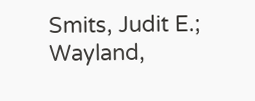Smits, Judit E.; Wayland,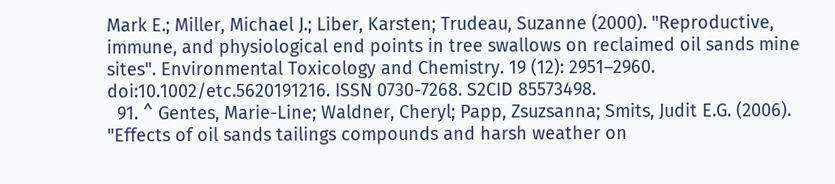Mark E.; Miller, Michael J.; Liber, Karsten; Trudeau, Suzanne (2000). "Reproductive, immune, and physiological end points in tree swallows on reclaimed oil sands mine sites". Environmental Toxicology and Chemistry. 19 (12): 2951–2960. doi:10.1002/etc.5620191216. ISSN 0730-7268. S2CID 85573498.
  91. ^ Gentes, Marie-Line; Waldner, Cheryl; Papp, Zsuzsanna; Smits, Judit E.G. (2006). "Effects of oil sands tailings compounds and harsh weather on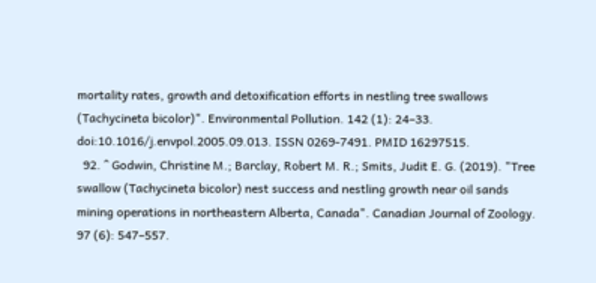mortality rates, growth and detoxification efforts in nestling tree swallows (Tachycineta bicolor)". Environmental Pollution. 142 (1): 24–33. doi:10.1016/j.envpol.2005.09.013. ISSN 0269-7491. PMID 16297515.
  92. ^ Godwin, Christine M.; Barclay, Robert M. R.; Smits, Judit E. G. (2019). "Tree swallow (Tachycineta bicolor) nest success and nestling growth near oil sands mining operations in northeastern Alberta, Canada". Canadian Journal of Zoology. 97 (6): 547–557.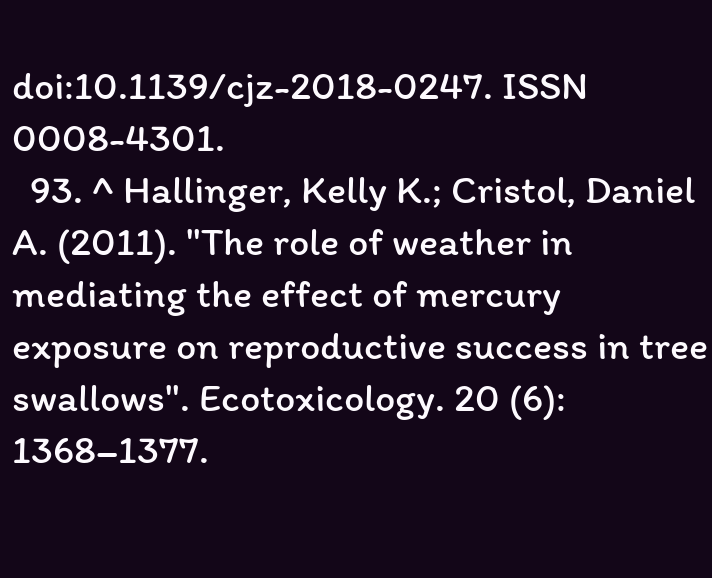doi:10.1139/cjz-2018-0247. ISSN 0008-4301.
  93. ^ Hallinger, Kelly K.; Cristol, Daniel A. (2011). "The role of weather in mediating the effect of mercury exposure on reproductive success in tree swallows". Ecotoxicology. 20 (6): 1368–1377.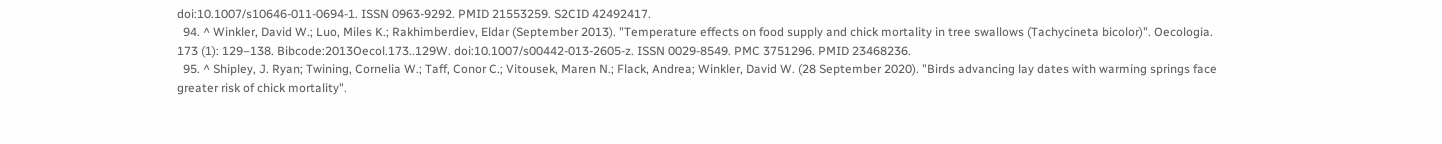doi:10.1007/s10646-011-0694-1. ISSN 0963-9292. PMID 21553259. S2CID 42492417.
  94. ^ Winkler, David W.; Luo, Miles K.; Rakhimberdiev, Eldar (September 2013). "Temperature effects on food supply and chick mortality in tree swallows (Tachycineta bicolor)". Oecologia. 173 (1): 129–138. Bibcode:2013Oecol.173..129W. doi:10.1007/s00442-013-2605-z. ISSN 0029-8549. PMC 3751296. PMID 23468236.
  95. ^ Shipley, J. Ryan; Twining, Cornelia W.; Taff, Conor C.; Vitousek, Maren N.; Flack, Andrea; Winkler, David W. (28 September 2020). "Birds advancing lay dates with warming springs face greater risk of chick mortality".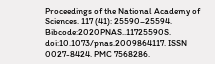Proceedings of the National Academy of Sciences. 117 (41): 25590–25594. Bibcode:2020PNAS..11725590S. doi:10.1073/pnas.2009864117. ISSN 0027-8424. PMC 7568286.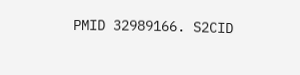PMID 32989166. S2CID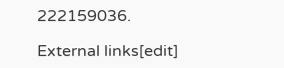222159036.

External links[edit]